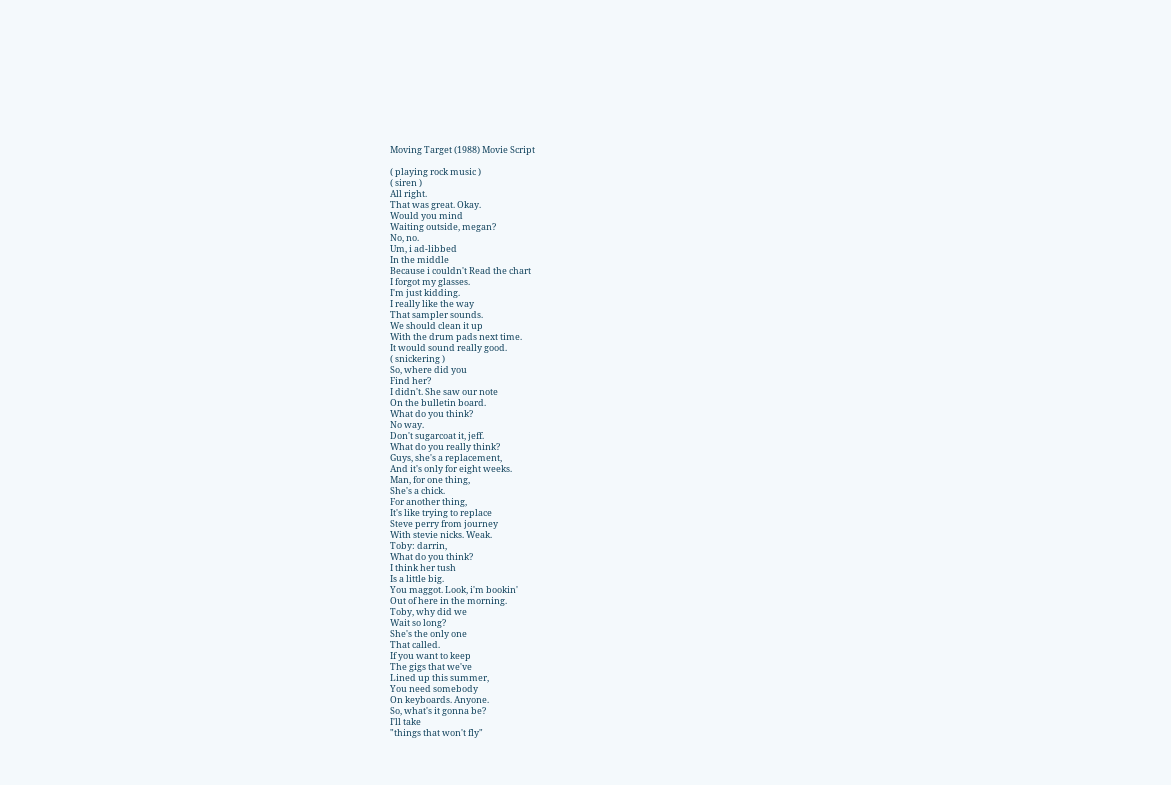Moving Target (1988) Movie Script

( playing rock music )
( siren )
All right.
That was great. Okay.
Would you mind
Waiting outside, megan?
No, no.
Um, i ad-libbed
In the middle
Because i couldn't Read the chart
I forgot my glasses.
I'm just kidding.
I really like the way
That sampler sounds.
We should clean it up
With the drum pads next time.
It would sound really good.
( snickering )
So, where did you
Find her?
I didn't. She saw our note
On the bulletin board.
What do you think?
No way.
Don't sugarcoat it, jeff.
What do you really think?
Guys, she's a replacement,
And it's only for eight weeks.
Man, for one thing,
She's a chick.
For another thing,
It's like trying to replace
Steve perry from journey
With stevie nicks. Weak.
Toby: darrin,
What do you think?
I think her tush
Is a little big.
You maggot. Look, i'm bookin'
Out of here in the morning.
Toby, why did we
Wait so long?
She's the only one
That called.
If you want to keep
The gigs that we've
Lined up this summer,
You need somebody
On keyboards. Anyone.
So, what's it gonna be?
I'll take
"things that won't fly"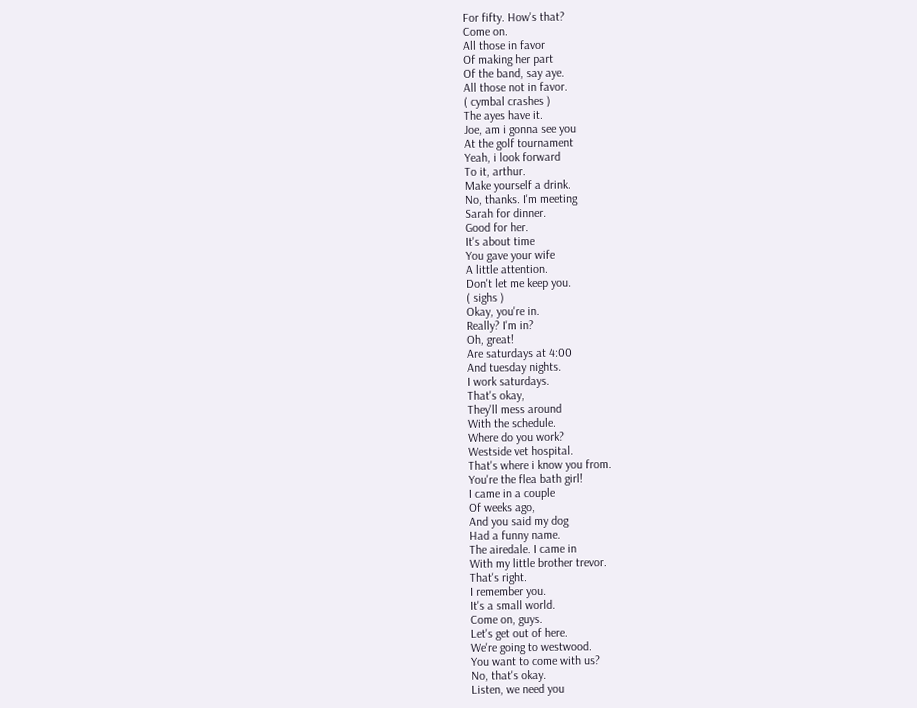For fifty. How's that?
Come on.
All those in favor
Of making her part
Of the band, say aye.
All those not in favor.
( cymbal crashes )
The ayes have it.
Joe, am i gonna see you
At the golf tournament
Yeah, i look forward
To it, arthur.
Make yourself a drink.
No, thanks. I'm meeting
Sarah for dinner.
Good for her.
It's about time
You gave your wife
A little attention.
Don't let me keep you.
( sighs )
Okay, you're in.
Really? I'm in?
Oh, great!
Are saturdays at 4:00
And tuesday nights.
I work saturdays.
That's okay,
They'll mess around
With the schedule.
Where do you work?
Westside vet hospital.
That's where i know you from.
You're the flea bath girl!
I came in a couple
Of weeks ago,
And you said my dog
Had a funny name.
The airedale. I came in
With my little brother trevor.
That's right.
I remember you.
It's a small world.
Come on, guys.
Let's get out of here.
We're going to westwood.
You want to come with us?
No, that's okay.
Listen, we need you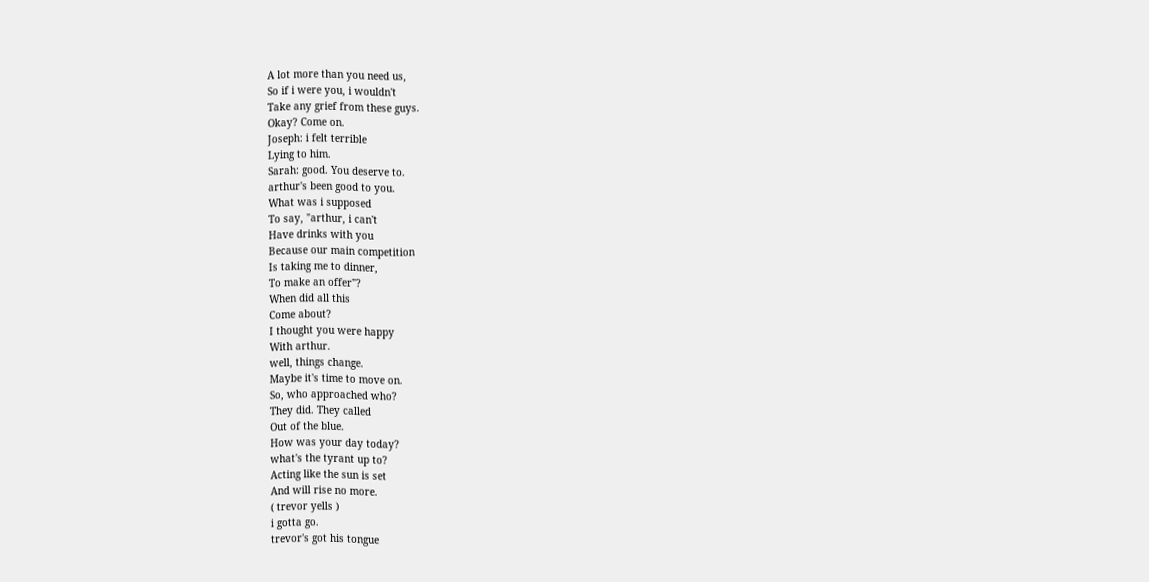A lot more than you need us,
So if i were you, i wouldn't
Take any grief from these guys.
Okay? Come on.
Joseph: i felt terrible
Lying to him.
Sarah: good. You deserve to.
arthur's been good to you.
What was i supposed
To say, "arthur, i can't
Have drinks with you
Because our main competition
Is taking me to dinner,
To make an offer"?
When did all this
Come about?
I thought you were happy
With arthur.
well, things change.
Maybe it's time to move on.
So, who approached who?
They did. They called
Out of the blue.
How was your day today?
what's the tyrant up to?
Acting like the sun is set
And will rise no more.
( trevor yells )
i gotta go.
trevor's got his tongue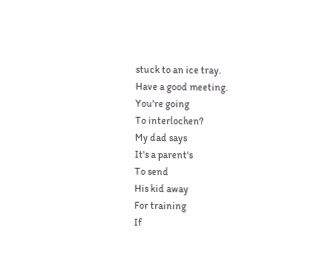stuck to an ice tray.
Have a good meeting.
You're going
To interlochen?
My dad says
It's a parent's
To send
His kid away
For training
If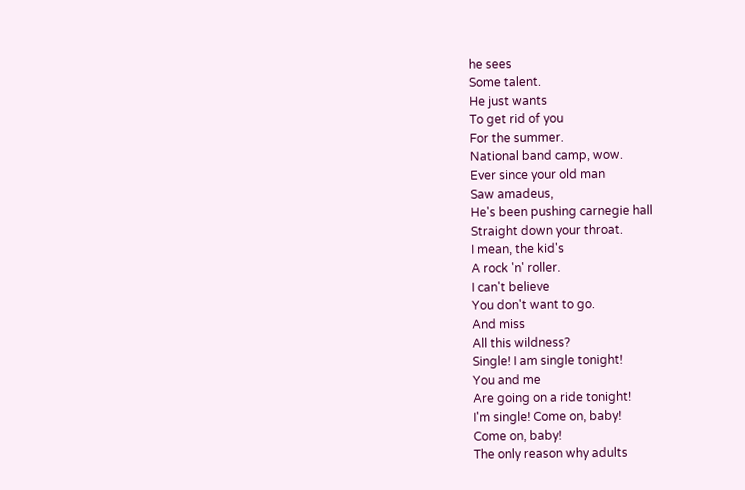he sees
Some talent.
He just wants
To get rid of you
For the summer.
National band camp, wow.
Ever since your old man
Saw amadeus,
He's been pushing carnegie hall
Straight down your throat.
I mean, the kid's
A rock 'n' roller.
I can't believe
You don't want to go.
And miss
All this wildness?
Single! I am single tonight!
You and me
Are going on a ride tonight!
I'm single! Come on, baby!
Come on, baby!
The only reason why adults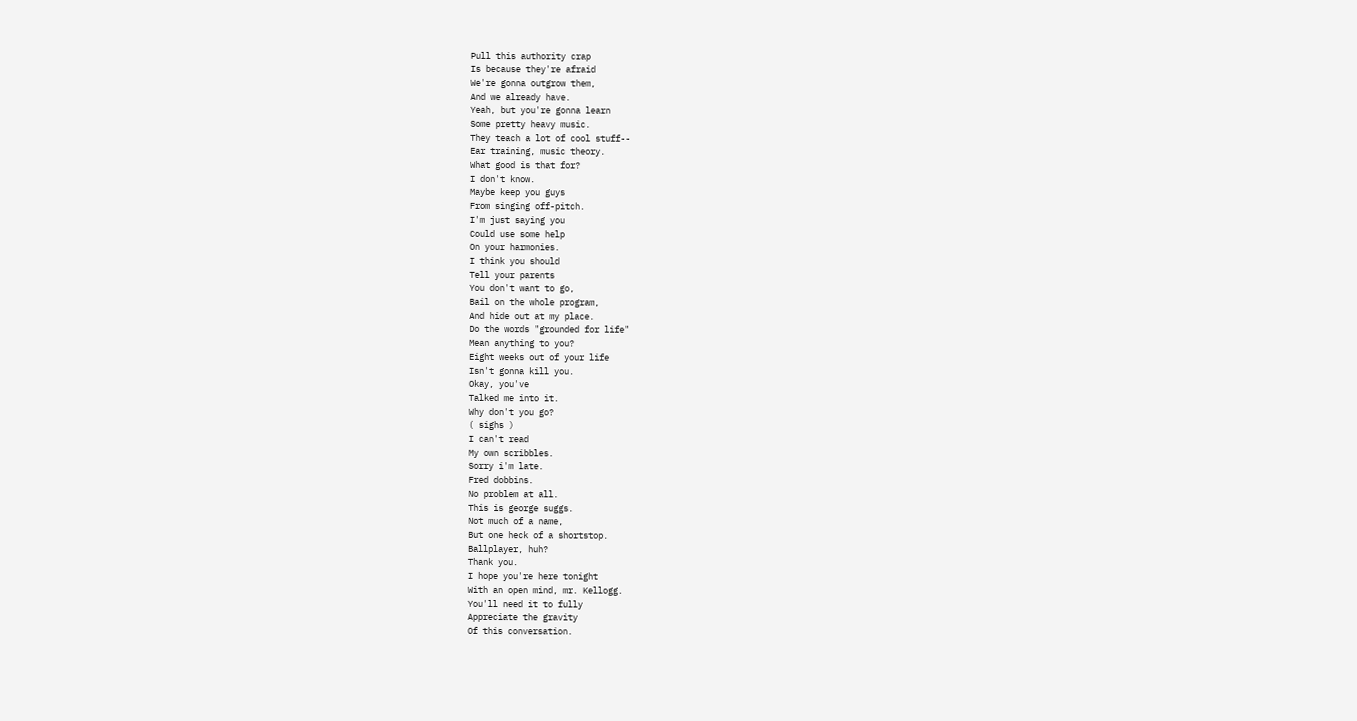Pull this authority crap
Is because they're afraid
We're gonna outgrow them,
And we already have.
Yeah, but you're gonna learn
Some pretty heavy music.
They teach a lot of cool stuff--
Ear training, music theory.
What good is that for?
I don't know.
Maybe keep you guys
From singing off-pitch.
I'm just saying you
Could use some help
On your harmonies.
I think you should
Tell your parents
You don't want to go,
Bail on the whole program,
And hide out at my place.
Do the words "grounded for life"
Mean anything to you?
Eight weeks out of your life
Isn't gonna kill you.
Okay, you've
Talked me into it.
Why don't you go?
( sighs )
I can't read
My own scribbles.
Sorry i'm late.
Fred dobbins.
No problem at all.
This is george suggs.
Not much of a name,
But one heck of a shortstop.
Ballplayer, huh?
Thank you.
I hope you're here tonight
With an open mind, mr. Kellogg.
You'll need it to fully
Appreciate the gravity
Of this conversation.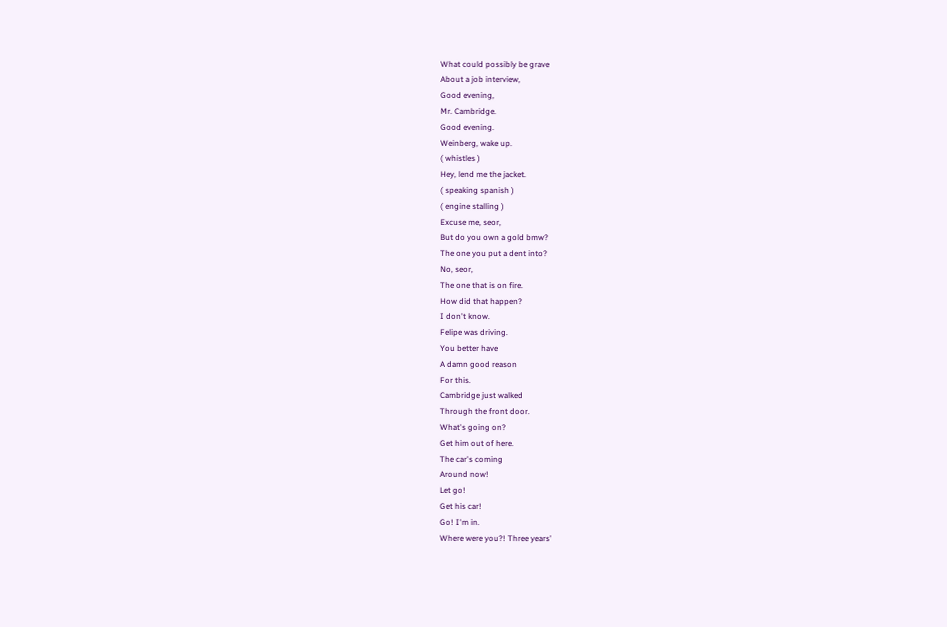What could possibly be grave
About a job interview,
Good evening,
Mr. Cambridge.
Good evening.
Weinberg, wake up.
( whistles )
Hey, lend me the jacket.
( speaking spanish )
( engine stalling )
Excuse me, seor,
But do you own a gold bmw?
The one you put a dent into?
No, seor,
The one that is on fire.
How did that happen?
I don't know.
Felipe was driving.
You better have
A damn good reason
For this.
Cambridge just walked
Through the front door.
What's going on?
Get him out of here.
The car's coming
Around now!
Let go!
Get his car!
Go! I'm in.
Where were you?! Three years'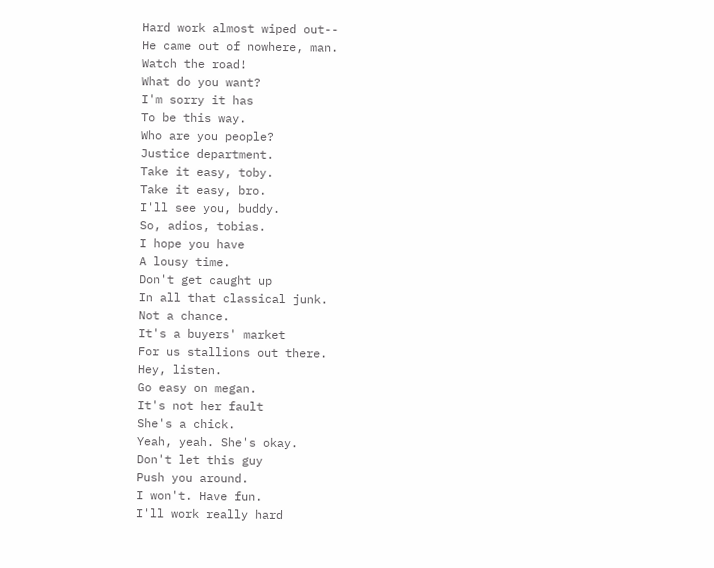Hard work almost wiped out--
He came out of nowhere, man.
Watch the road!
What do you want?
I'm sorry it has
To be this way.
Who are you people?
Justice department.
Take it easy, toby.
Take it easy, bro.
I'll see you, buddy.
So, adios, tobias.
I hope you have
A lousy time.
Don't get caught up
In all that classical junk.
Not a chance.
It's a buyers' market
For us stallions out there.
Hey, listen.
Go easy on megan.
It's not her fault
She's a chick.
Yeah, yeah. She's okay.
Don't let this guy
Push you around.
I won't. Have fun.
I'll work really hard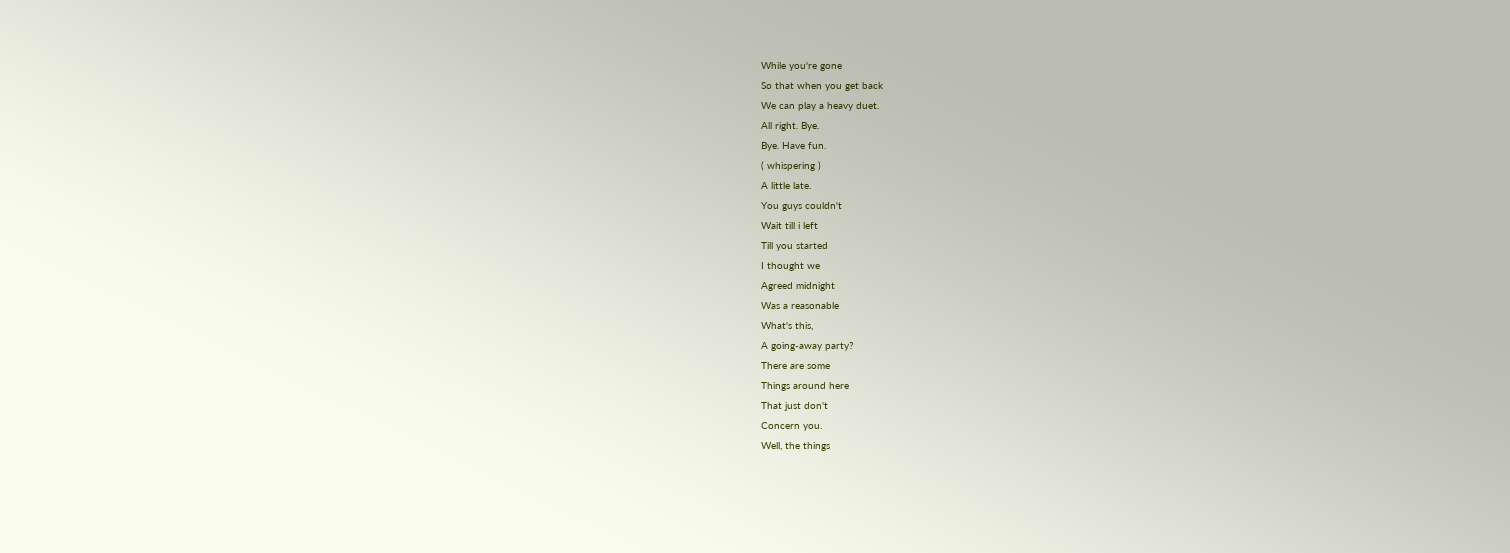While you're gone
So that when you get back
We can play a heavy duet.
All right. Bye.
Bye. Have fun.
( whispering )
A little late.
You guys couldn't
Wait till i left
Till you started
I thought we
Agreed midnight
Was a reasonable
What's this,
A going-away party?
There are some
Things around here
That just don't
Concern you.
Well, the things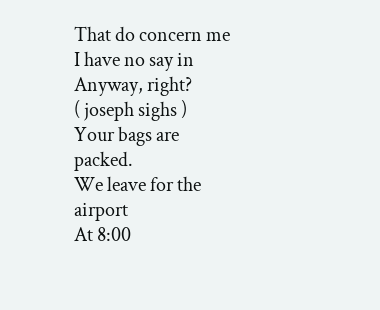That do concern me
I have no say in
Anyway, right?
( joseph sighs )
Your bags are packed.
We leave for the airport
At 8:00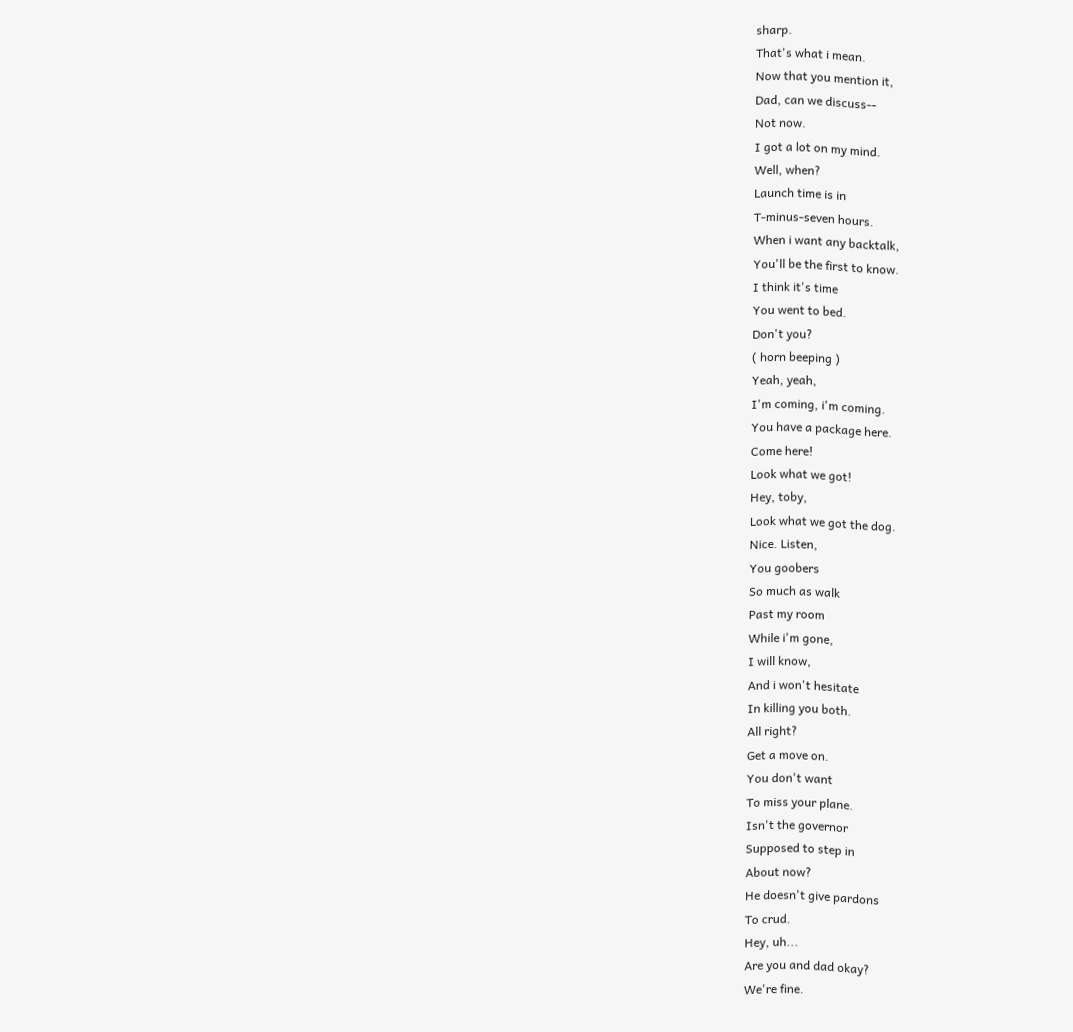sharp.
That's what i mean.
Now that you mention it,
Dad, can we discuss--
Not now.
I got a lot on my mind.
Well, when?
Launch time is in
T-minus-seven hours.
When i want any backtalk,
You'll be the first to know.
I think it's time
You went to bed.
Don't you?
( horn beeping )
Yeah, yeah,
I'm coming, i'm coming.
You have a package here.
Come here!
Look what we got!
Hey, toby,
Look what we got the dog.
Nice. Listen,
You goobers
So much as walk
Past my room
While i'm gone,
I will know,
And i won't hesitate
In killing you both.
All right?
Get a move on.
You don't want
To miss your plane.
Isn't the governor
Supposed to step in
About now?
He doesn't give pardons
To crud.
Hey, uh...
Are you and dad okay?
We're fine.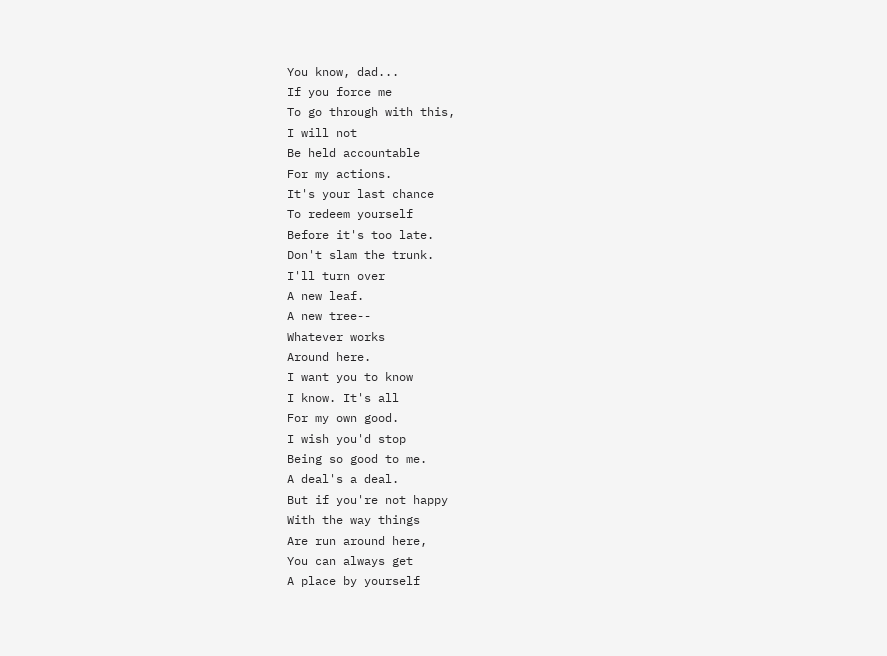You know, dad...
If you force me
To go through with this,
I will not
Be held accountable
For my actions.
It's your last chance
To redeem yourself
Before it's too late.
Don't slam the trunk.
I'll turn over
A new leaf.
A new tree--
Whatever works
Around here.
I want you to know
I know. It's all
For my own good.
I wish you'd stop
Being so good to me.
A deal's a deal.
But if you're not happy
With the way things
Are run around here,
You can always get
A place by yourself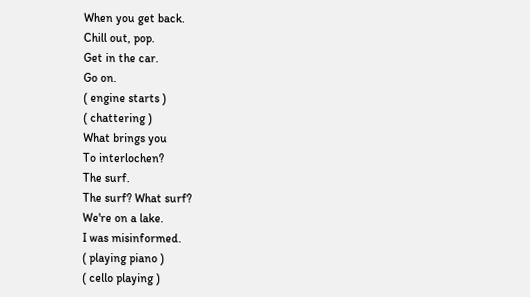When you get back.
Chill out, pop.
Get in the car.
Go on.
( engine starts )
( chattering )
What brings you
To interlochen?
The surf.
The surf? What surf?
We're on a lake.
I was misinformed.
( playing piano )
( cello playing )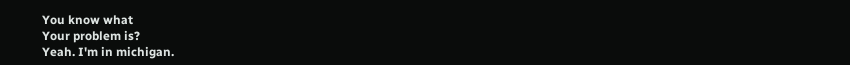You know what
Your problem is?
Yeah. I'm in michigan.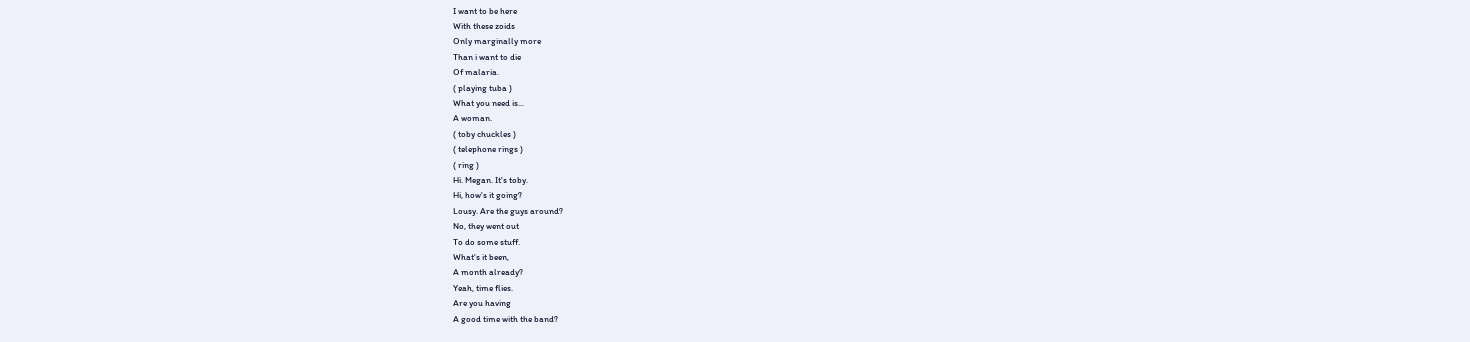I want to be here
With these zoids
Only marginally more
Than i want to die
Of malaria.
( playing tuba )
What you need is...
A woman.
( toby chuckles )
( telephone rings )
( ring )
Hi. Megan. It's toby.
Hi, how's it going?
Lousy. Are the guys around?
No, they went out
To do some stuff.
What's it been,
A month already?
Yeah, time flies.
Are you having
A good time with the band?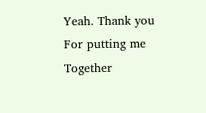Yeah. Thank you
For putting me
Together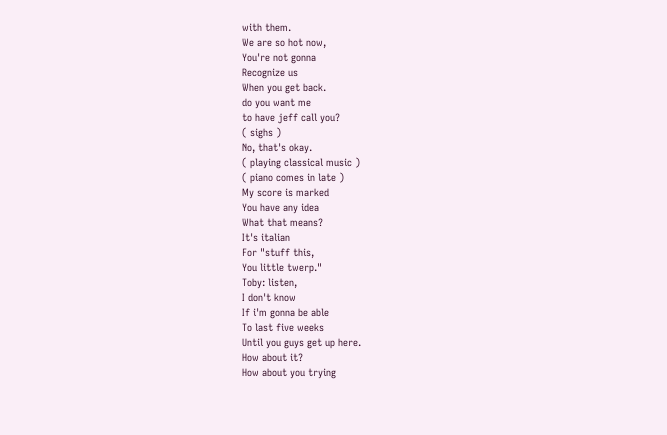with them.
We are so hot now,
You're not gonna
Recognize us
When you get back.
do you want me
to have jeff call you?
( sighs )
No, that's okay.
( playing classical music )
( piano comes in late )
My score is marked
You have any idea
What that means?
It's italian
For "stuff this,
You little twerp."
Toby: listen,
I don't know
If i'm gonna be able
To last five weeks
Until you guys get up here.
How about it?
How about you trying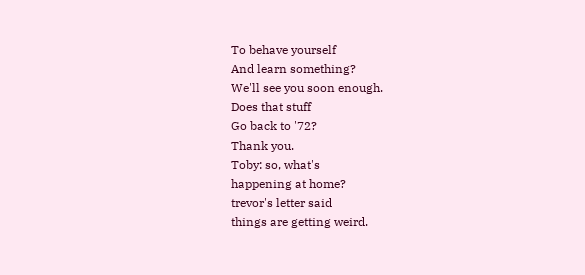To behave yourself
And learn something?
We'll see you soon enough.
Does that stuff
Go back to '72?
Thank you.
Toby: so, what's
happening at home?
trevor's letter said
things are getting weird.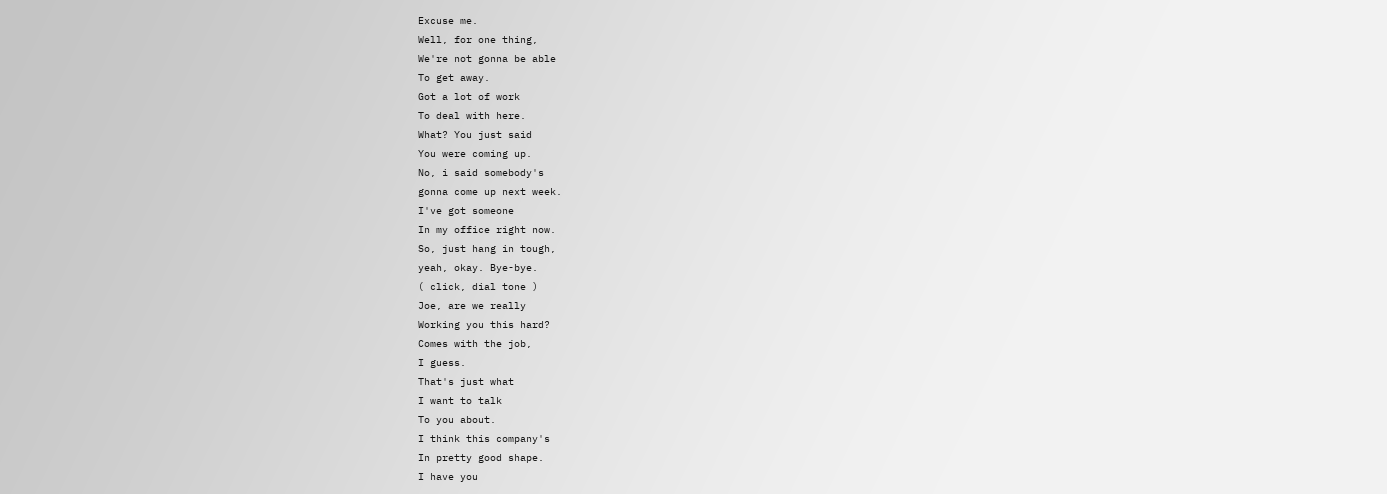Excuse me.
Well, for one thing,
We're not gonna be able
To get away.
Got a lot of work
To deal with here.
What? You just said
You were coming up.
No, i said somebody's
gonna come up next week.
I've got someone
In my office right now.
So, just hang in tough,
yeah, okay. Bye-bye.
( click, dial tone )
Joe, are we really
Working you this hard?
Comes with the job,
I guess.
That's just what
I want to talk
To you about.
I think this company's
In pretty good shape.
I have you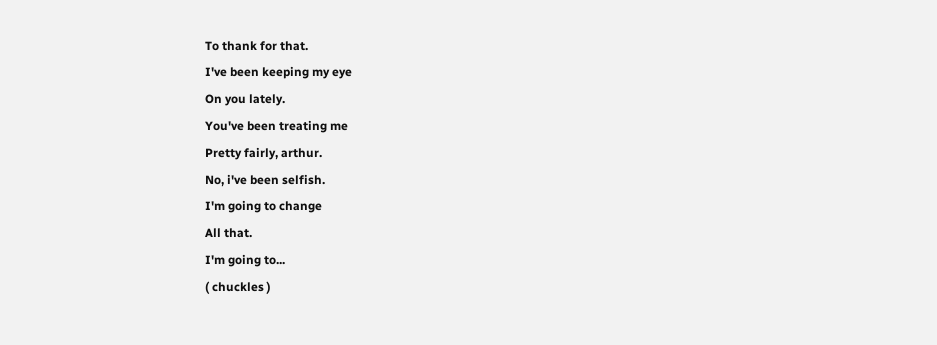To thank for that.
I've been keeping my eye
On you lately.
You've been treating me
Pretty fairly, arthur.
No, i've been selfish.
I'm going to change
All that.
I'm going to...
( chuckles )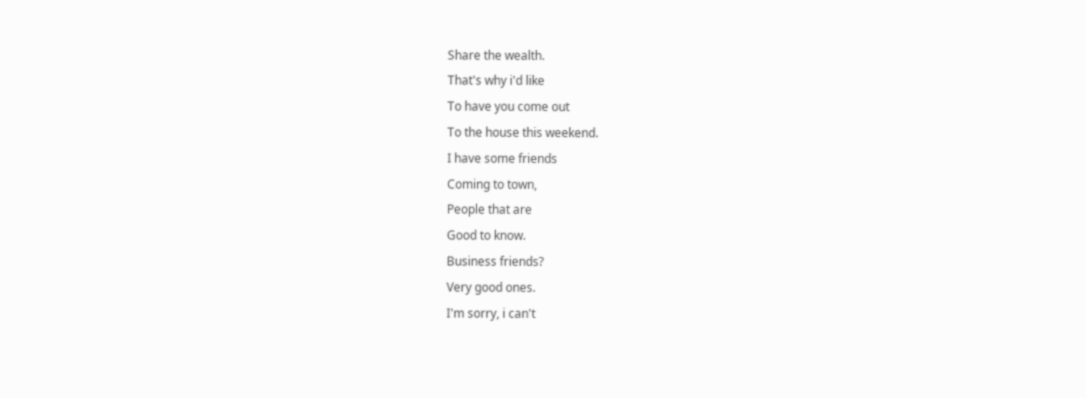Share the wealth.
That's why i'd like
To have you come out
To the house this weekend.
I have some friends
Coming to town,
People that are
Good to know.
Business friends?
Very good ones.
I'm sorry, i can't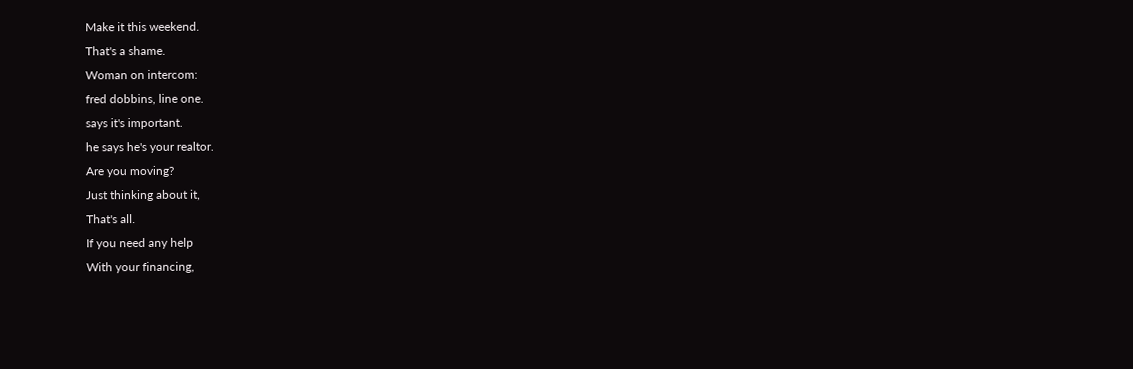Make it this weekend.
That's a shame.
Woman on intercom:
fred dobbins, line one.
says it's important.
he says he's your realtor.
Are you moving?
Just thinking about it,
That's all.
If you need any help
With your financing,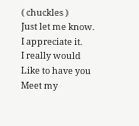( chuckles )
Just let me know.
I appreciate it.
I really would
Like to have you
Meet my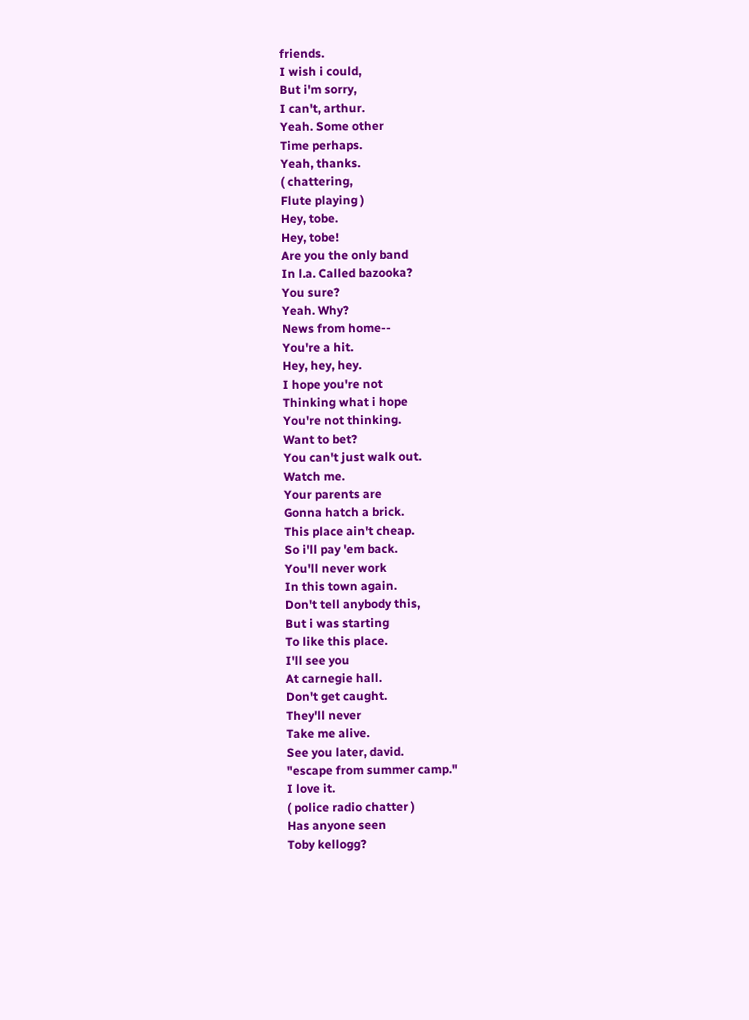friends.
I wish i could,
But i'm sorry,
I can't, arthur.
Yeah. Some other
Time perhaps.
Yeah, thanks.
( chattering,
Flute playing )
Hey, tobe.
Hey, tobe!
Are you the only band
In l.a. Called bazooka?
You sure?
Yeah. Why?
News from home--
You're a hit.
Hey, hey, hey.
I hope you're not
Thinking what i hope
You're not thinking.
Want to bet?
You can't just walk out.
Watch me.
Your parents are
Gonna hatch a brick.
This place ain't cheap.
So i'll pay 'em back.
You'll never work
In this town again.
Don't tell anybody this,
But i was starting
To like this place.
I'll see you
At carnegie hall.
Don't get caught.
They'll never
Take me alive.
See you later, david.
"escape from summer camp."
I love it.
( police radio chatter )
Has anyone seen
Toby kellogg?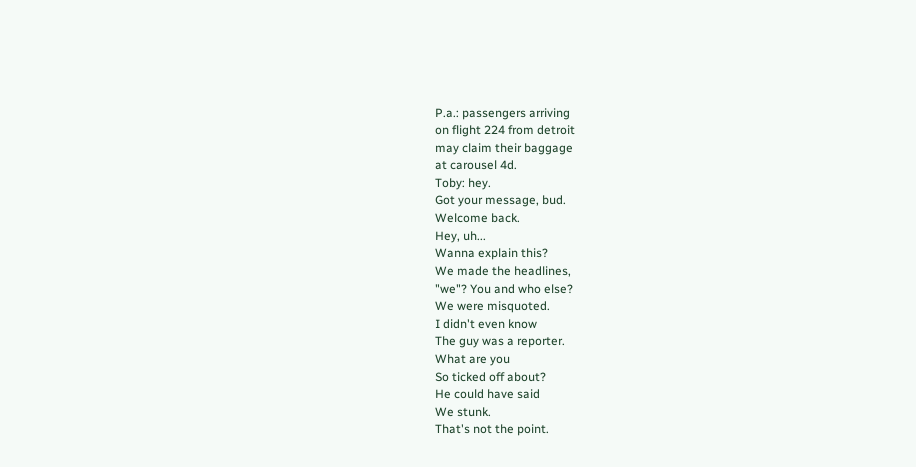P.a.: passengers arriving
on flight 224 from detroit
may claim their baggage
at carousel 4d.
Toby: hey.
Got your message, bud.
Welcome back.
Hey, uh...
Wanna explain this?
We made the headlines,
"we"? You and who else?
We were misquoted.
I didn't even know
The guy was a reporter.
What are you
So ticked off about?
He could have said
We stunk.
That's not the point.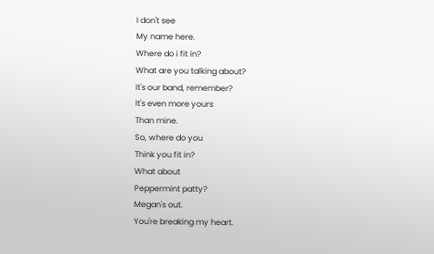I don't see
My name here.
Where do i fit in?
What are you talking about?
It's our band, remember?
It's even more yours
Than mine.
So, where do you
Think you fit in?
What about
Peppermint patty?
Megan's out.
You're breaking my heart.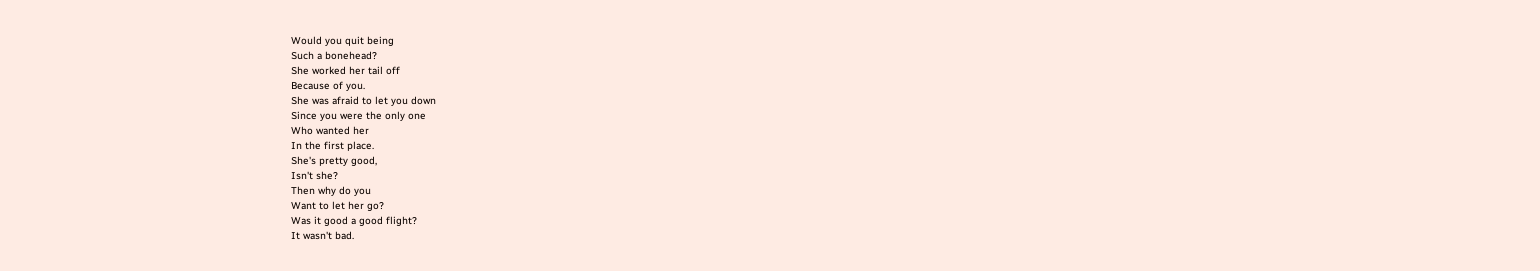Would you quit being
Such a bonehead?
She worked her tail off
Because of you.
She was afraid to let you down
Since you were the only one
Who wanted her
In the first place.
She's pretty good,
Isn't she?
Then why do you
Want to let her go?
Was it good a good flight?
It wasn't bad.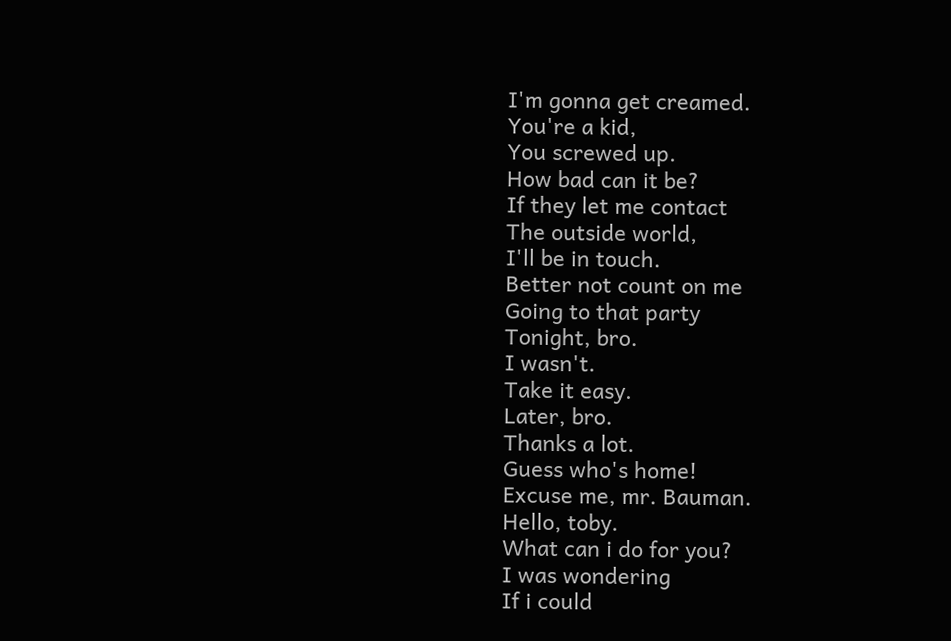I'm gonna get creamed.
You're a kid,
You screwed up.
How bad can it be?
If they let me contact
The outside world,
I'll be in touch.
Better not count on me
Going to that party
Tonight, bro.
I wasn't.
Take it easy.
Later, bro.
Thanks a lot.
Guess who's home!
Excuse me, mr. Bauman.
Hello, toby.
What can i do for you?
I was wondering
If i could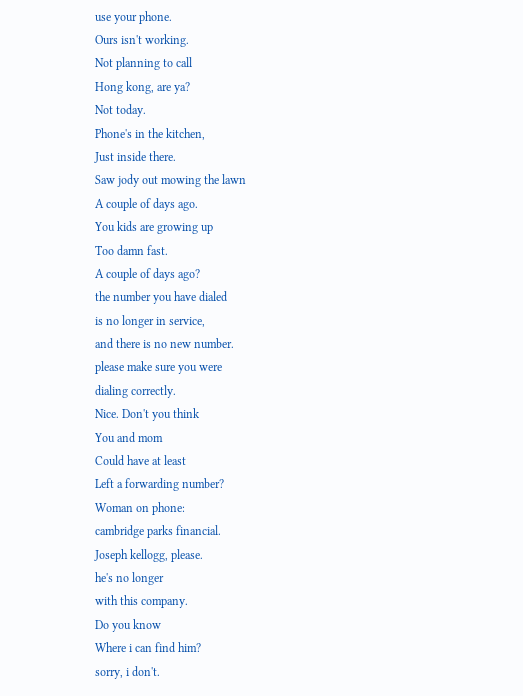use your phone.
Ours isn't working.
Not planning to call
Hong kong, are ya?
Not today.
Phone's in the kitchen,
Just inside there.
Saw jody out mowing the lawn
A couple of days ago.
You kids are growing up
Too damn fast.
A couple of days ago?
the number you have dialed
is no longer in service,
and there is no new number.
please make sure you were
dialing correctly.
Nice. Don't you think
You and mom
Could have at least
Left a forwarding number?
Woman on phone:
cambridge parks financial.
Joseph kellogg, please.
he's no longer
with this company.
Do you know
Where i can find him?
sorry, i don't.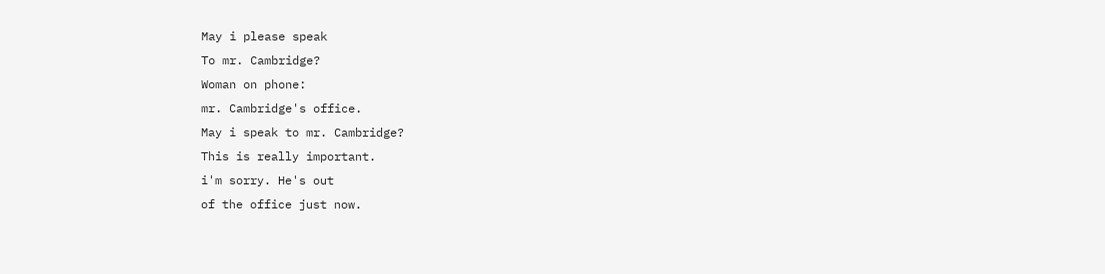May i please speak
To mr. Cambridge?
Woman on phone:
mr. Cambridge's office.
May i speak to mr. Cambridge?
This is really important.
i'm sorry. He's out
of the office just now.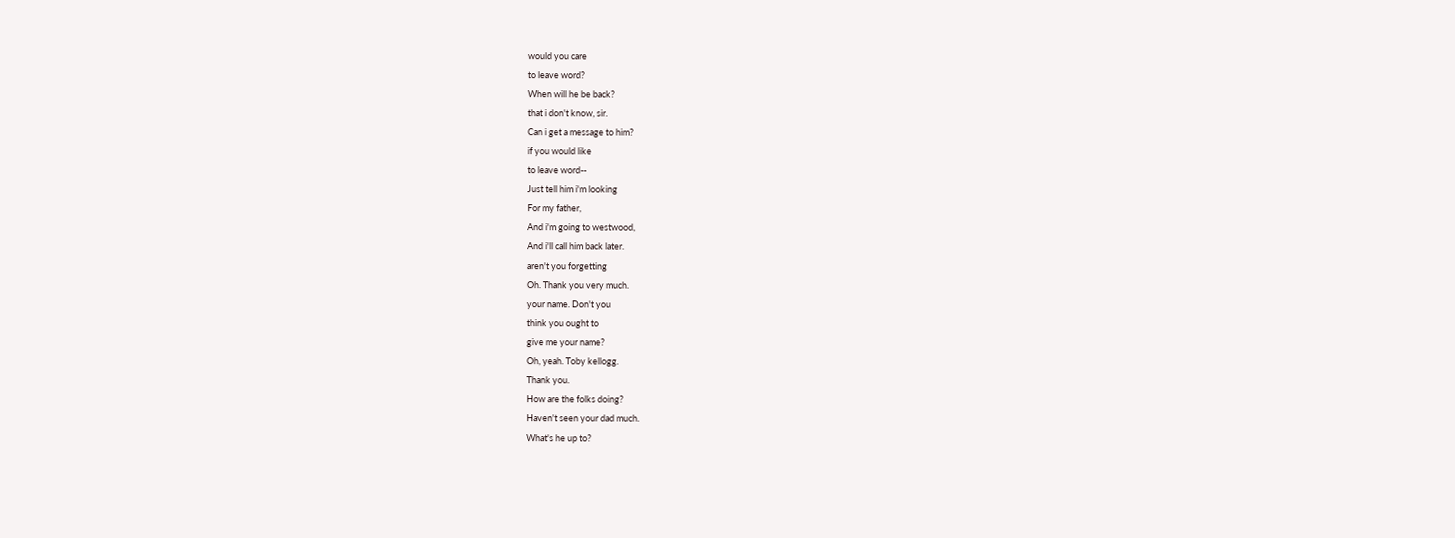would you care
to leave word?
When will he be back?
that i don't know, sir.
Can i get a message to him?
if you would like
to leave word--
Just tell him i'm looking
For my father,
And i'm going to westwood,
And i'll call him back later.
aren't you forgetting
Oh. Thank you very much.
your name. Don't you
think you ought to
give me your name?
Oh, yeah. Toby kellogg.
Thank you.
How are the folks doing?
Haven't seen your dad much.
What's he up to?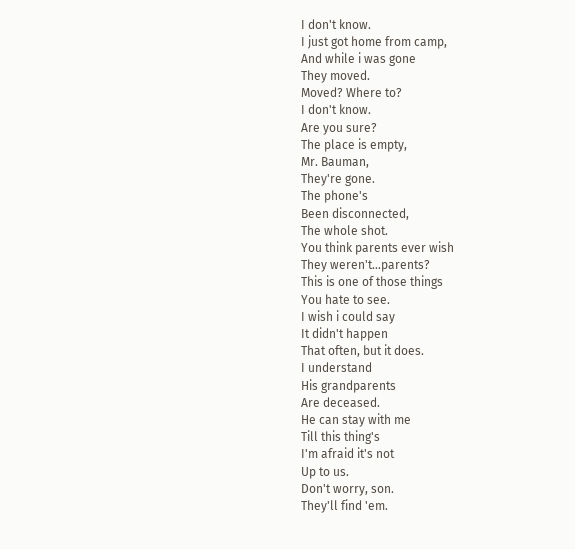I don't know.
I just got home from camp,
And while i was gone
They moved.
Moved? Where to?
I don't know.
Are you sure?
The place is empty,
Mr. Bauman,
They're gone.
The phone's
Been disconnected,
The whole shot.
You think parents ever wish
They weren't...parents?
This is one of those things
You hate to see.
I wish i could say
It didn't happen
That often, but it does.
I understand
His grandparents
Are deceased.
He can stay with me
Till this thing's
I'm afraid it's not
Up to us.
Don't worry, son.
They'll find 'em.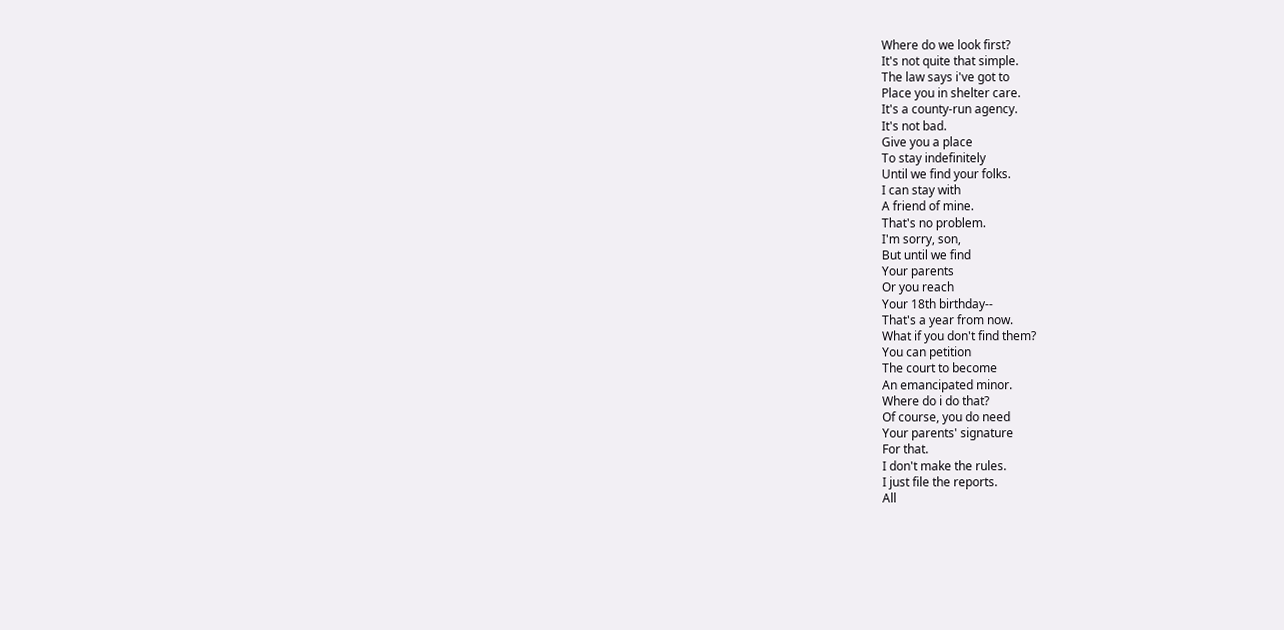Where do we look first?
It's not quite that simple.
The law says i've got to
Place you in shelter care.
It's a county-run agency.
It's not bad.
Give you a place
To stay indefinitely
Until we find your folks.
I can stay with
A friend of mine.
That's no problem.
I'm sorry, son,
But until we find
Your parents
Or you reach
Your 18th birthday--
That's a year from now.
What if you don't find them?
You can petition
The court to become
An emancipated minor.
Where do i do that?
Of course, you do need
Your parents' signature
For that.
I don't make the rules.
I just file the reports.
All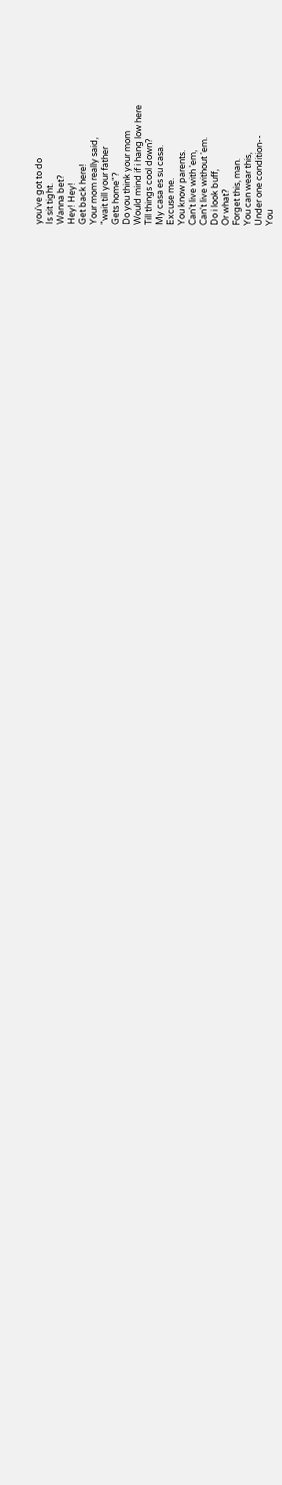you've got to do
Is sit tight.
Wanna bet?
Hey! Hey!
Get back here!
Your mom really said,
"wait till your father
Gets home"?
Do you think your mom
Would mind if i hang low here
Till things cool down?
My casa es su casa.
Excuse me.
You know parents.
Can't live with 'em,
Can't live without 'em.
Do i look buff,
Or what?
Forget this, man.
You can wear this,
Under one condition--
You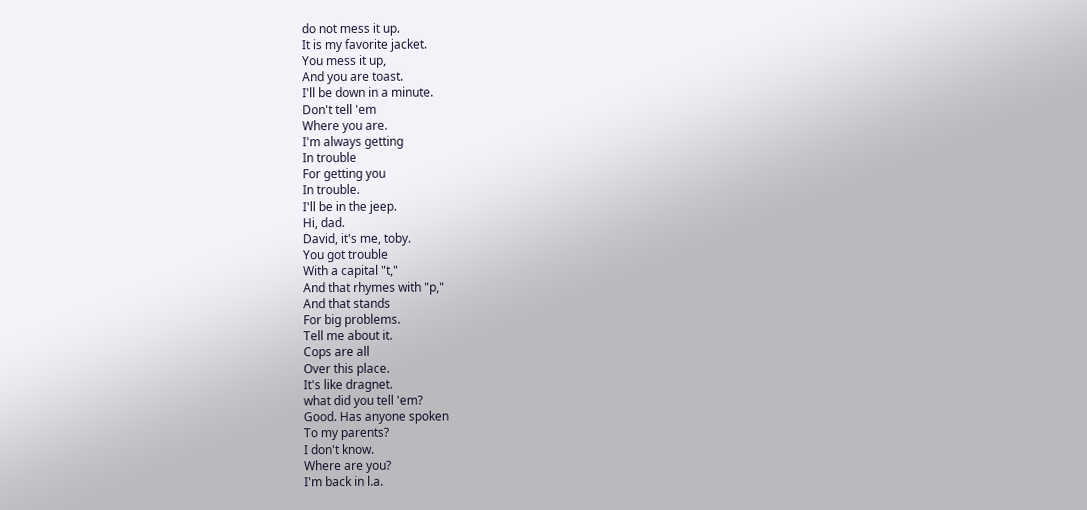do not mess it up.
It is my favorite jacket.
You mess it up,
And you are toast.
I'll be down in a minute.
Don't tell 'em
Where you are.
I'm always getting
In trouble
For getting you
In trouble.
I'll be in the jeep.
Hi, dad.
David, it's me, toby.
You got trouble
With a capital "t,"
And that rhymes with "p,"
And that stands
For big problems.
Tell me about it.
Cops are all
Over this place.
It's like dragnet.
what did you tell 'em?
Good. Has anyone spoken
To my parents?
I don't know.
Where are you?
I'm back in l.a.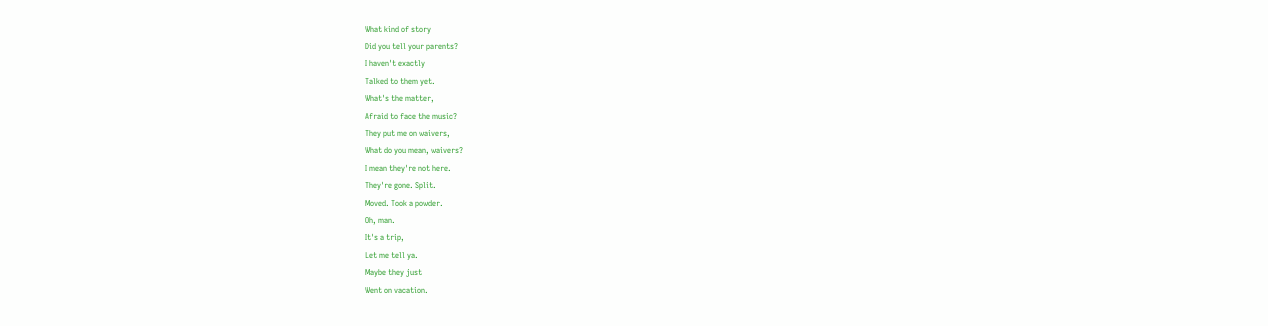What kind of story
Did you tell your parents?
I haven't exactly
Talked to them yet.
What's the matter,
Afraid to face the music?
They put me on waivers,
What do you mean, waivers?
I mean they're not here.
They're gone. Split.
Moved. Took a powder.
Oh, man.
It's a trip,
Let me tell ya.
Maybe they just
Went on vacation.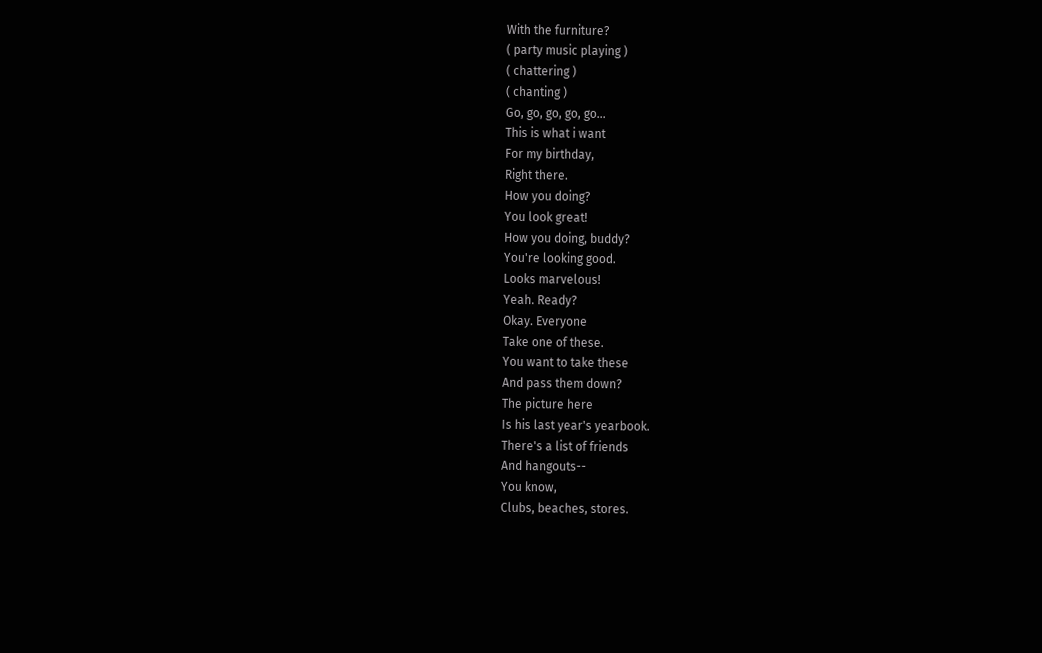With the furniture?
( party music playing )
( chattering )
( chanting )
Go, go, go, go, go...
This is what i want
For my birthday,
Right there.
How you doing?
You look great!
How you doing, buddy?
You're looking good.
Looks marvelous!
Yeah. Ready?
Okay. Everyone
Take one of these.
You want to take these
And pass them down?
The picture here
Is his last year's yearbook.
There's a list of friends
And hangouts--
You know,
Clubs, beaches, stores.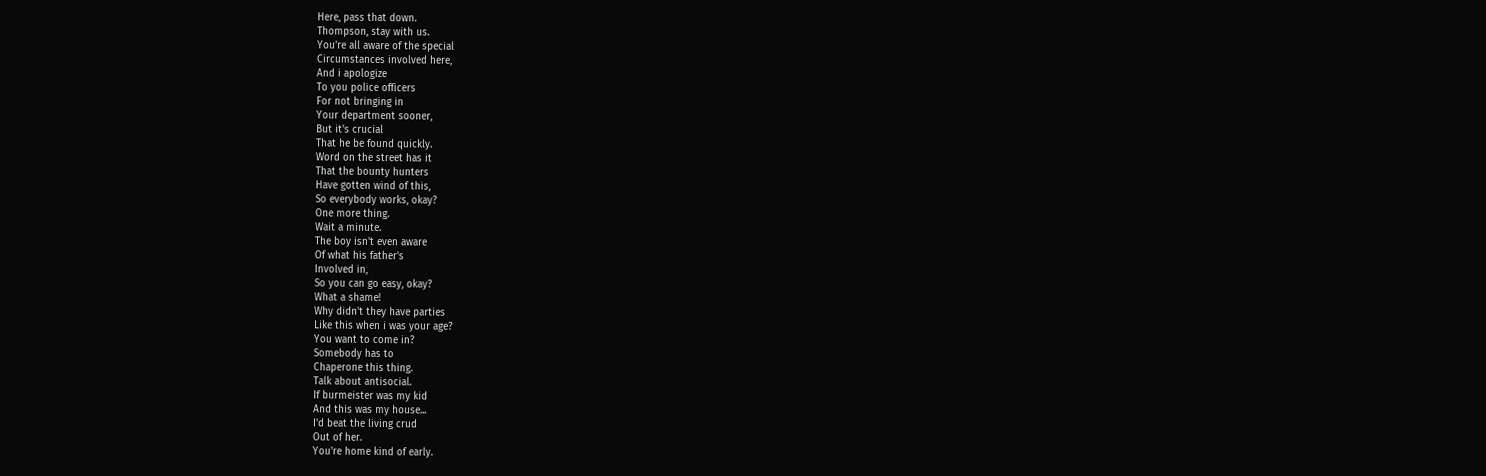Here, pass that down.
Thompson, stay with us.
You're all aware of the special
Circumstances involved here,
And i apologize
To you police officers
For not bringing in
Your department sooner,
But it's crucial
That he be found quickly.
Word on the street has it
That the bounty hunters
Have gotten wind of this,
So everybody works, okay?
One more thing.
Wait a minute.
The boy isn't even aware
Of what his father's
Involved in,
So you can go easy, okay?
What a shame!
Why didn't they have parties
Like this when i was your age?
You want to come in?
Somebody has to
Chaperone this thing.
Talk about antisocial.
If burmeister was my kid
And this was my house...
I'd beat the living crud
Out of her.
You're home kind of early.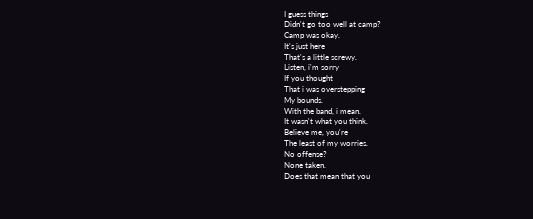I guess things
Didn't go too well at camp?
Camp was okay.
It's just here
That's a little screwy.
Listen, i'm sorry
If you thought
That i was overstepping
My bounds.
With the band, i mean.
It wasn't what you think.
Believe me, you're
The least of my worries.
No offense?
None taken.
Does that mean that you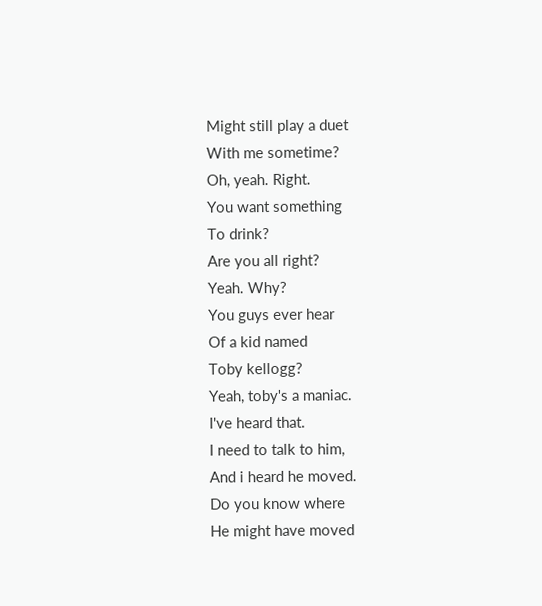Might still play a duet
With me sometime?
Oh, yeah. Right.
You want something
To drink?
Are you all right?
Yeah. Why?
You guys ever hear
Of a kid named
Toby kellogg?
Yeah, toby's a maniac.
I've heard that.
I need to talk to him,
And i heard he moved.
Do you know where
He might have moved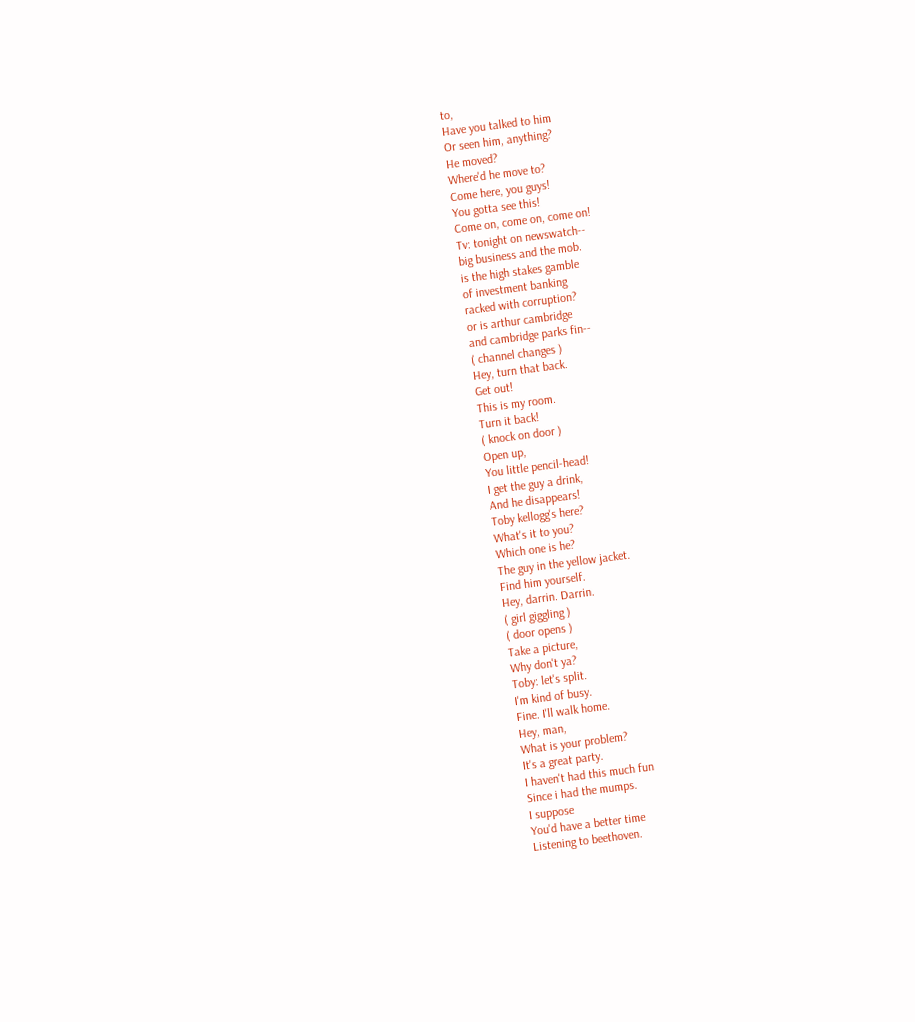to,
Have you talked to him
Or seen him, anything?
He moved?
Where'd he move to?
Come here, you guys!
You gotta see this!
Come on, come on, come on!
Tv: tonight on newswatch--
big business and the mob.
is the high stakes gamble
of investment banking
racked with corruption?
or is arthur cambridge
and cambridge parks fin--
( channel changes )
Hey, turn that back.
Get out!
This is my room.
Turn it back!
( knock on door )
Open up,
You little pencil-head!
I get the guy a drink,
And he disappears!
Toby kellogg's here?
What's it to you?
Which one is he?
The guy in the yellow jacket.
Find him yourself.
Hey, darrin. Darrin.
( girl giggling )
( door opens )
Take a picture,
Why don't ya?
Toby: let's split.
I'm kind of busy.
Fine. I'll walk home.
Hey, man,
What is your problem?
It's a great party.
I haven't had this much fun
Since i had the mumps.
I suppose
You'd have a better time
Listening to beethoven.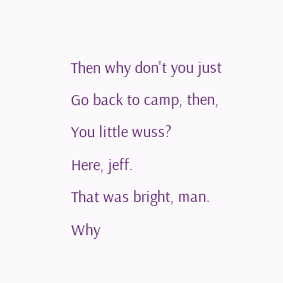Then why don't you just
Go back to camp, then,
You little wuss?
Here, jeff.
That was bright, man.
Why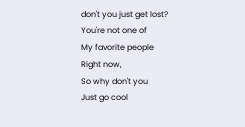don't you just get lost?
You're not one of
My favorite people
Right now,
So why don't you
Just go cool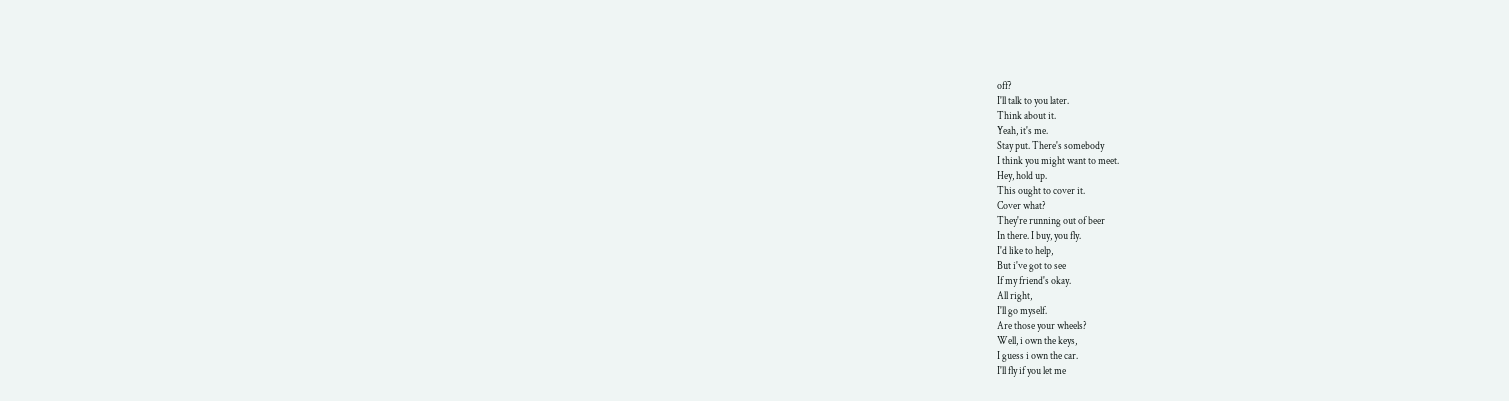off?
I'll talk to you later.
Think about it.
Yeah, it's me.
Stay put. There's somebody
I think you might want to meet.
Hey, hold up.
This ought to cover it.
Cover what?
They're running out of beer
In there. I buy, you fly.
I'd like to help,
But i've got to see
If my friend's okay.
All right,
I'll go myself.
Are those your wheels?
Well, i own the keys,
I guess i own the car.
I'll fly if you let me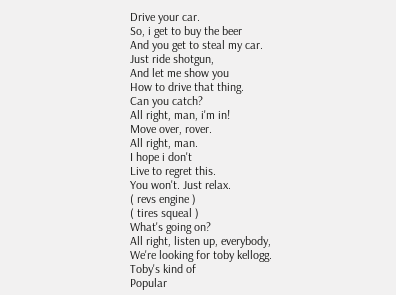Drive your car.
So, i get to buy the beer
And you get to steal my car.
Just ride shotgun,
And let me show you
How to drive that thing.
Can you catch?
All right, man, i'm in!
Move over, rover.
All right, man.
I hope i don't
Live to regret this.
You won't. Just relax.
( revs engine )
( tires squeal )
What's going on?
All right, listen up, everybody,
We're looking for toby kellogg.
Toby's kind of
Popular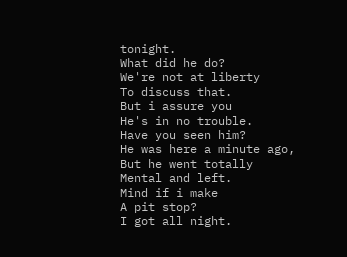tonight.
What did he do?
We're not at liberty
To discuss that.
But i assure you
He's in no trouble.
Have you seen him?
He was here a minute ago,
But he went totally
Mental and left.
Mind if i make
A pit stop?
I got all night.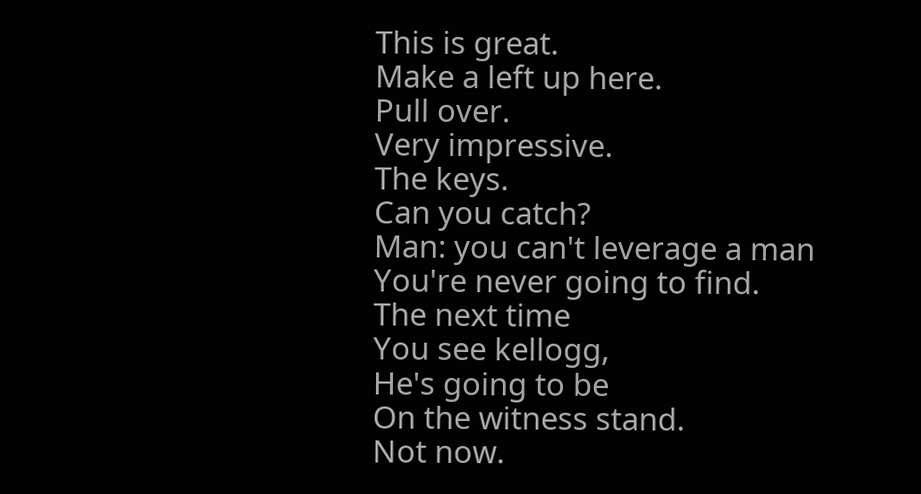This is great.
Make a left up here.
Pull over.
Very impressive.
The keys.
Can you catch?
Man: you can't leverage a man
You're never going to find.
The next time
You see kellogg,
He's going to be
On the witness stand.
Not now.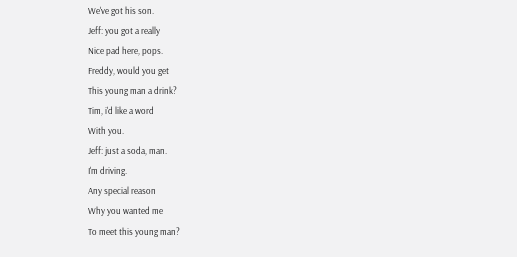We've got his son.
Jeff: you got a really
Nice pad here, pops.
Freddy, would you get
This young man a drink?
Tim, i'd like a word
With you.
Jeff: just a soda, man.
I'm driving.
Any special reason
Why you wanted me
To meet this young man?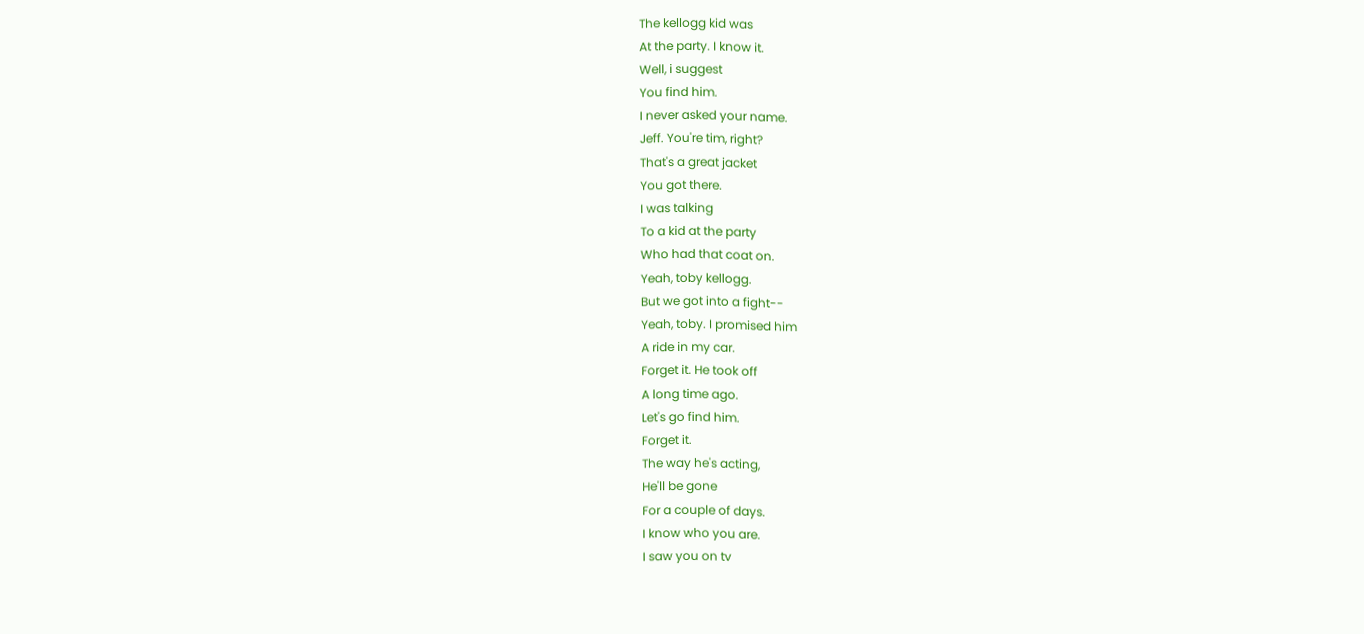The kellogg kid was
At the party. I know it.
Well, i suggest
You find him.
I never asked your name.
Jeff. You're tim, right?
That's a great jacket
You got there.
I was talking
To a kid at the party
Who had that coat on.
Yeah, toby kellogg.
But we got into a fight--
Yeah, toby. I promised him
A ride in my car.
Forget it. He took off
A long time ago.
Let's go find him.
Forget it.
The way he's acting,
He'll be gone
For a couple of days.
I know who you are.
I saw you on tv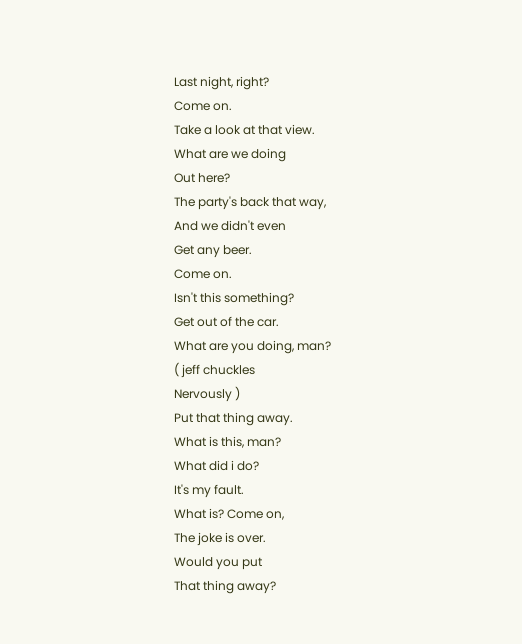Last night, right?
Come on.
Take a look at that view.
What are we doing
Out here?
The party's back that way,
And we didn't even
Get any beer.
Come on.
Isn't this something?
Get out of the car.
What are you doing, man?
( jeff chuckles
Nervously )
Put that thing away.
What is this, man?
What did i do?
It's my fault.
What is? Come on,
The joke is over.
Would you put
That thing away?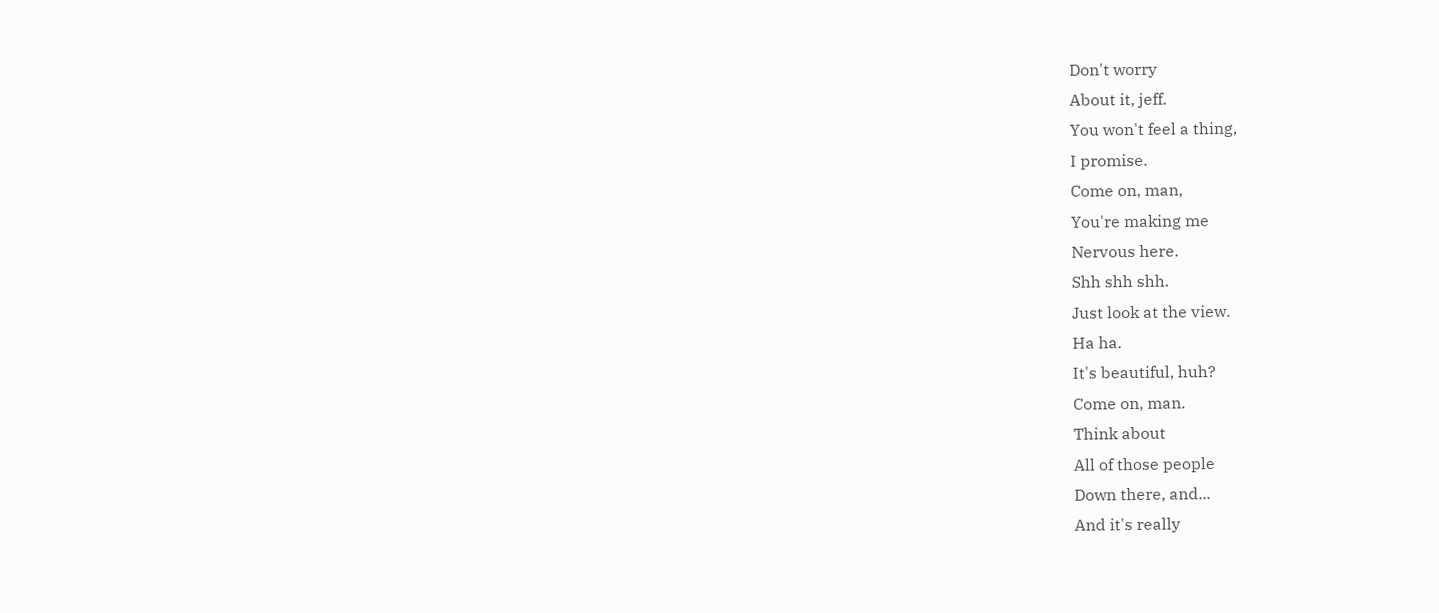Don't worry
About it, jeff.
You won't feel a thing,
I promise.
Come on, man,
You're making me
Nervous here.
Shh shh shh.
Just look at the view.
Ha ha.
It's beautiful, huh?
Come on, man.
Think about
All of those people
Down there, and...
And it's really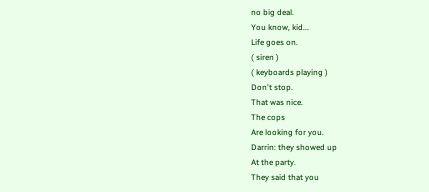no big deal.
You know, kid...
Life goes on.
( siren )
( keyboards playing )
Don't stop.
That was nice.
The cops
Are looking for you.
Darrin: they showed up
At the party.
They said that you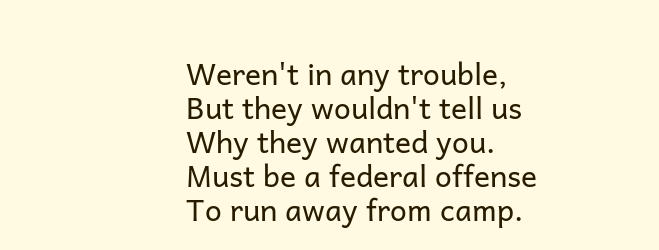Weren't in any trouble,
But they wouldn't tell us
Why they wanted you.
Must be a federal offense
To run away from camp.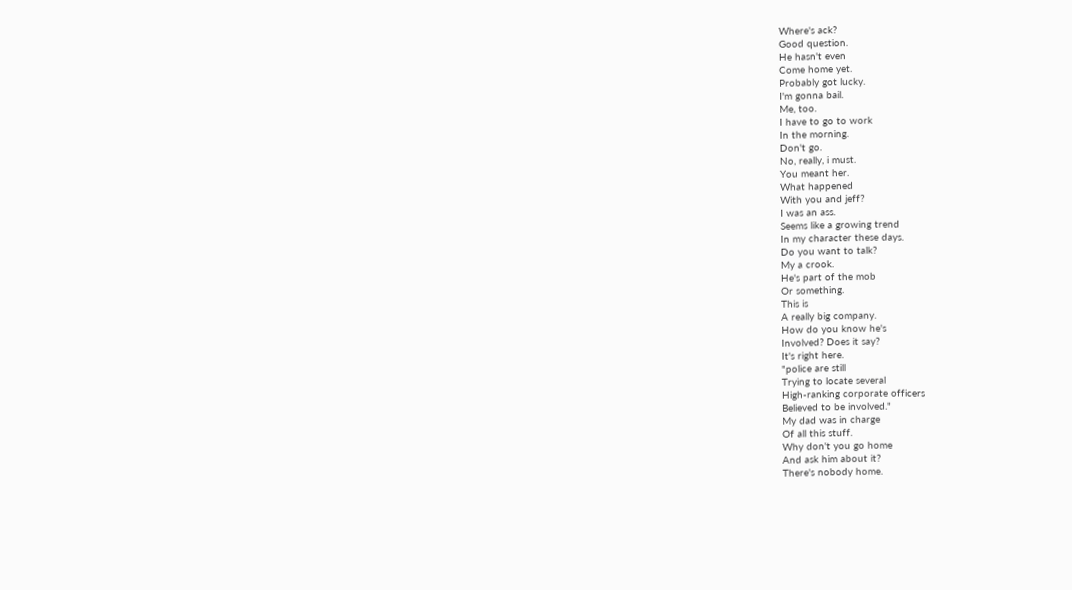Where's ack?
Good question.
He hasn't even
Come home yet.
Probably got lucky.
I'm gonna bail.
Me, too.
I have to go to work
In the morning.
Don't go.
No, really, i must.
You meant her.
What happened
With you and jeff?
I was an ass.
Seems like a growing trend
In my character these days.
Do you want to talk?
My a crook.
He's part of the mob
Or something.
This is
A really big company.
How do you know he's
Involved? Does it say?
It's right here.
"police are still
Trying to locate several
High-ranking corporate officers
Believed to be involved."
My dad was in charge
Of all this stuff.
Why don't you go home
And ask him about it?
There's nobody home.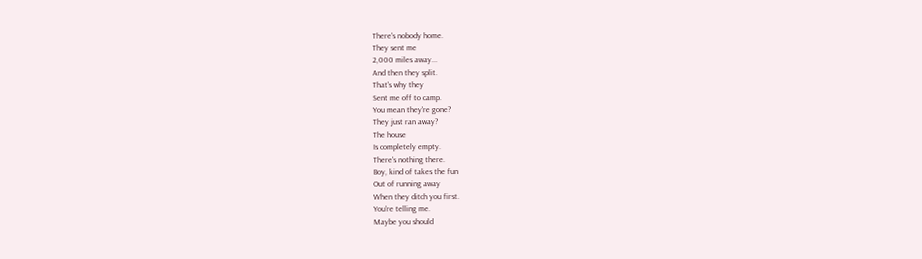There's nobody home.
They sent me
2,000 miles away...
And then they split.
That's why they
Sent me off to camp.
You mean they're gone?
They just ran away?
The house
Is completely empty.
There's nothing there.
Boy, kind of takes the fun
Out of running away
When they ditch you first.
You're telling me.
Maybe you should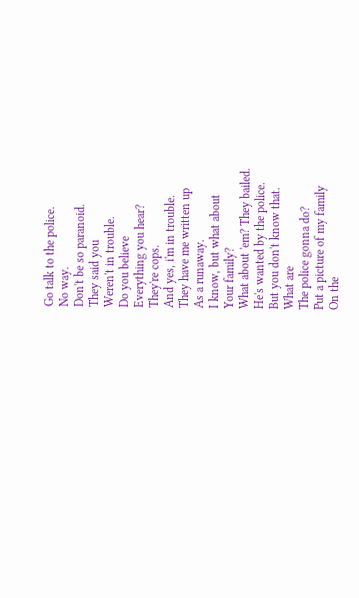Go talk to the police.
No way.
Don't be so paranoid.
They said you
Weren't in trouble.
Do you believe
Everything you hear?
They're cops.
And yes, i'm in trouble.
They have me written up
As a runaway.
I know, but what about
Your family?
What about 'em? They bailed.
He's wanted by the police.
But you don't know that.
What are
The police gonna do?
Put a picture of my family
On the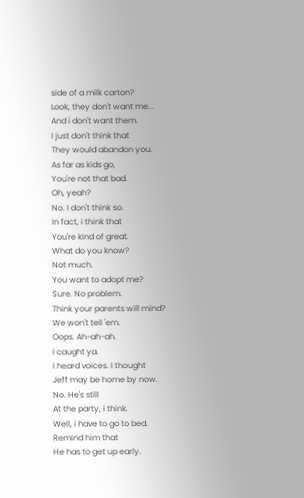side of a milk carton?
Look, they don't want me...
And i don't want them.
I just don't think that
They would abandon you.
As far as kids go,
You're not that bad.
Oh, yeah?
No. I don't think so.
In fact, i think that
You're kind of great.
What do you know?
Not much.
You want to adopt me?
Sure. No problem.
Think your parents will mind?
We won't tell 'em.
Oops. Ah-ah-ah.
I caught ya.
I heard voices. I thought
Jeff may be home by now.
No. He's still
At the party, i think.
Well, i have to go to bed.
Remind him that
He has to get up early.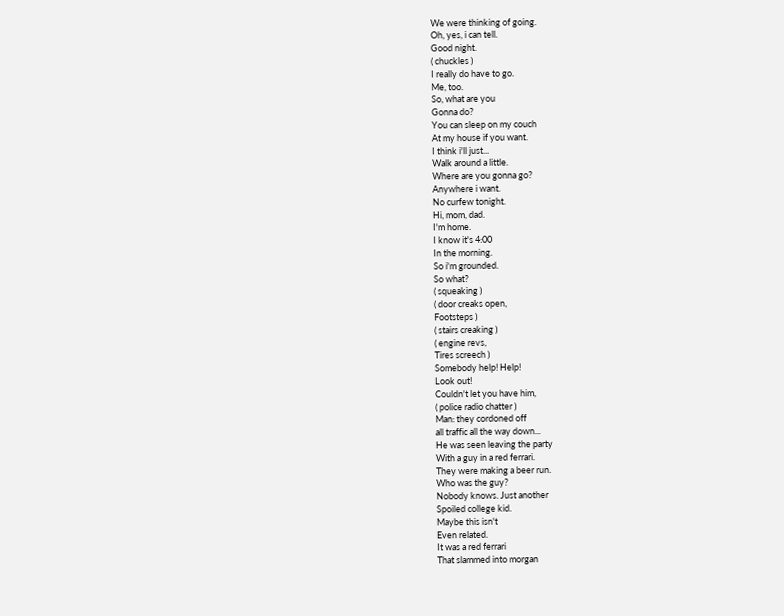We were thinking of going.
Oh, yes, i can tell.
Good night.
( chuckles )
I really do have to go.
Me, too.
So, what are you
Gonna do?
You can sleep on my couch
At my house if you want.
I think i'll just...
Walk around a little.
Where are you gonna go?
Anywhere i want.
No curfew tonight.
Hi, mom, dad.
I'm home.
I know it's 4:00
In the morning.
So i'm grounded.
So what?
( squeaking )
( door creaks open,
Footsteps )
( stairs creaking )
( engine revs,
Tires screech )
Somebody help! Help!
Look out!
Couldn't let you have him,
( police radio chatter )
Man: they cordoned off
all traffic all the way down...
He was seen leaving the party
With a guy in a red ferrari.
They were making a beer run.
Who was the guy?
Nobody knows. Just another
Spoiled college kid.
Maybe this isn't
Even related.
It was a red ferrari
That slammed into morgan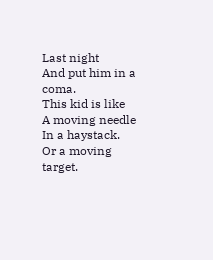Last night
And put him in a coma.
This kid is like
A moving needle
In a haystack.
Or a moving target.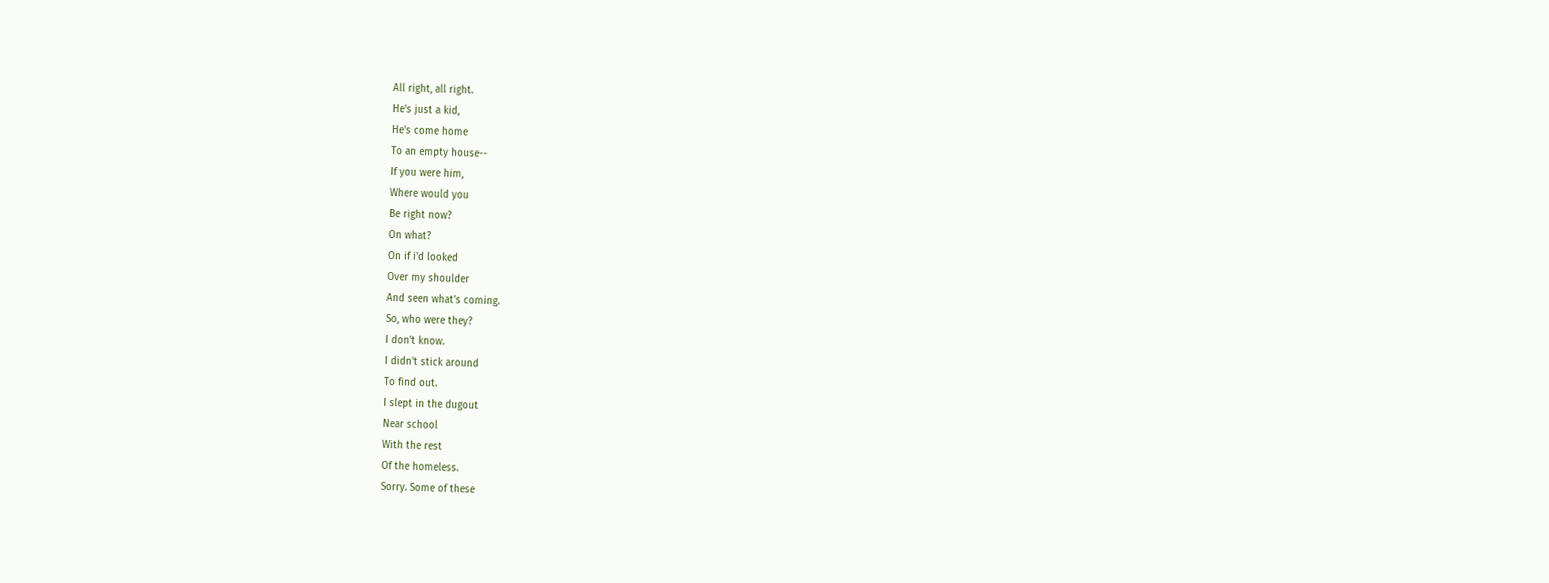All right, all right.
He's just a kid,
He's come home
To an empty house--
If you were him,
Where would you
Be right now?
On what?
On if i'd looked
Over my shoulder
And seen what's coming.
So, who were they?
I don't know.
I didn't stick around
To find out.
I slept in the dugout
Near school
With the rest
Of the homeless.
Sorry. Some of these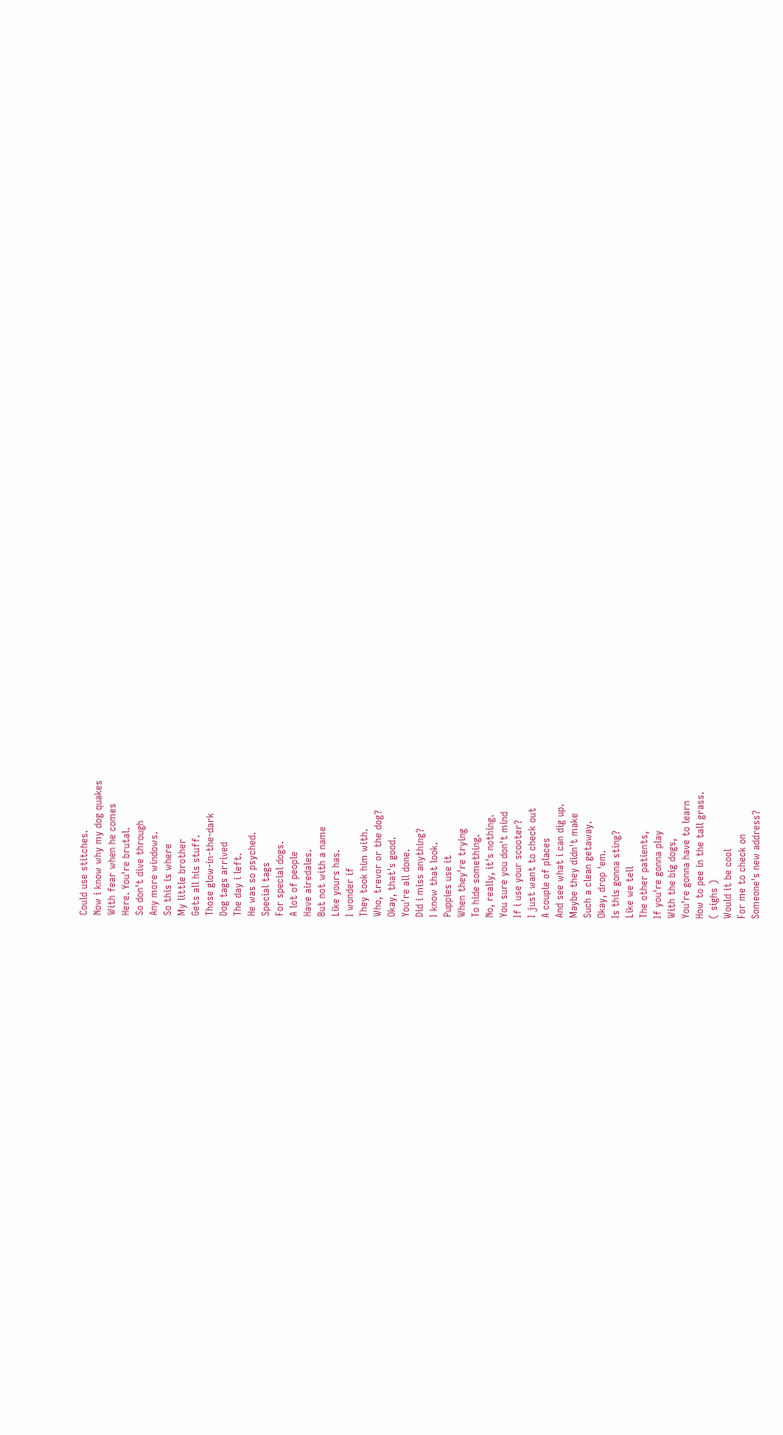Could use stitches.
Now i know why my dog quakes
With fear when he comes
Here. You're brutal.
So don't dive through
Any more windows.
So this is where
My little brother
Gets all his stuff.
Those glow-in-the-dark
Dog tags arrived
The day i left.
He was so psyched.
Special tags
For special dogs.
A lot of people
Have airedales.
But not with a name
Like yours has.
I wonder if
They took him with.
Who, trevor or the dog?
Okay, that's good.
You're all done.
Did i miss anything?
I know that look.
Puppies use it
When they're trying
To hide something.
No, really, it's nothing.
You sure you don't mind
If i use your scooter?
I just want to check out
A couple of places
And see what i can dig up.
Maybe they didn't make
Such a clean getaway.
Okay, drop 'em.
Is this gonna sting?
Like we tell
The other patients,
If you're gonna play
With the big dogs,
You're gonna have to learn
How to pee in the tall grass.
( sighs )
Would it be cool
For me to check on
Someone's new address?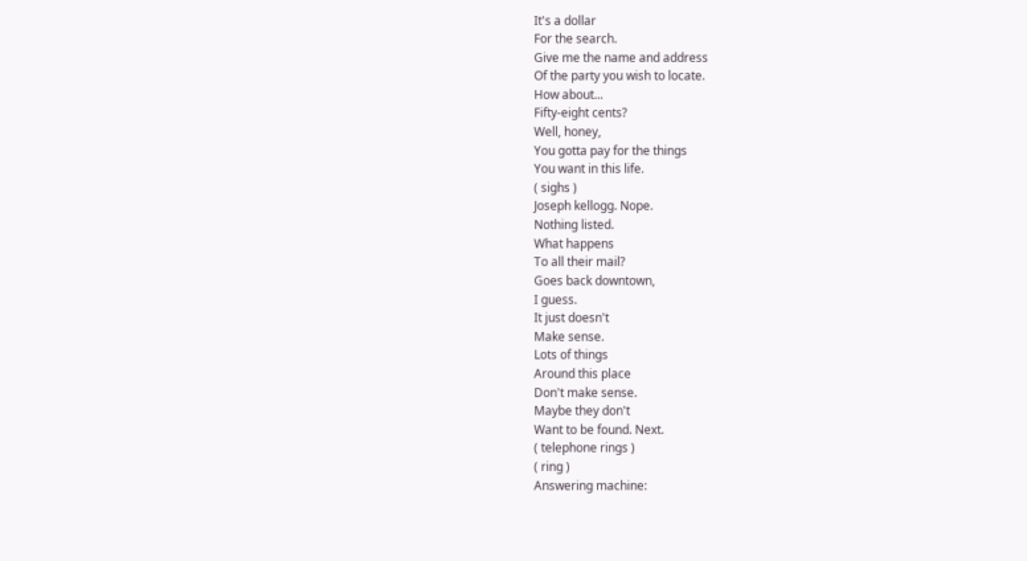It's a dollar
For the search.
Give me the name and address
Of the party you wish to locate.
How about...
Fifty-eight cents?
Well, honey,
You gotta pay for the things
You want in this life.
( sighs )
Joseph kellogg. Nope.
Nothing listed.
What happens
To all their mail?
Goes back downtown,
I guess.
It just doesn't
Make sense.
Lots of things
Around this place
Don't make sense.
Maybe they don't
Want to be found. Next.
( telephone rings )
( ring )
Answering machine: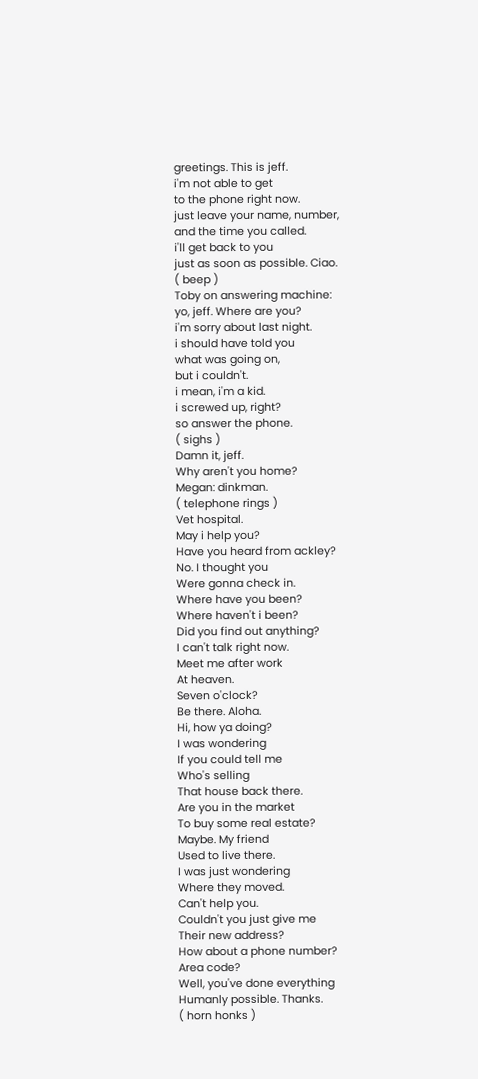greetings. This is jeff.
i'm not able to get
to the phone right now.
just leave your name, number,
and the time you called.
i'll get back to you
just as soon as possible. Ciao.
( beep )
Toby on answering machine:
yo, jeff. Where are you?
i'm sorry about last night.
i should have told you
what was going on,
but i couldn't.
i mean, i'm a kid.
i screwed up, right?
so answer the phone.
( sighs )
Damn it, jeff.
Why aren't you home?
Megan: dinkman.
( telephone rings )
Vet hospital.
May i help you?
Have you heard from ackley?
No. I thought you
Were gonna check in.
Where have you been?
Where haven't i been?
Did you find out anything?
I can't talk right now.
Meet me after work
At heaven.
Seven o'clock?
Be there. Aloha.
Hi, how ya doing?
I was wondering
If you could tell me
Who's selling
That house back there.
Are you in the market
To buy some real estate?
Maybe. My friend
Used to live there.
I was just wondering
Where they moved.
Can't help you.
Couldn't you just give me
Their new address?
How about a phone number?
Area code?
Well, you've done everything
Humanly possible. Thanks.
( horn honks )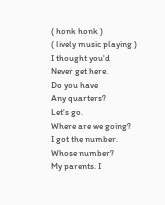( honk honk )
( lively music playing )
I thought you'd
Never get here.
Do you have
Any quarters?
Let's go.
Where are we going?
I got the number.
Whose number?
My parents. I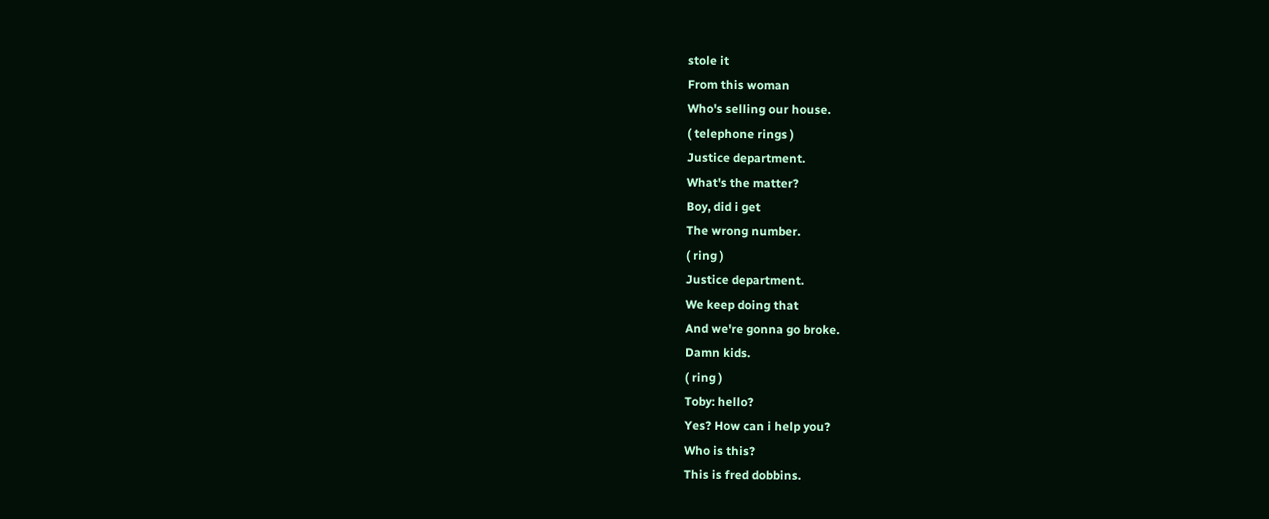stole it
From this woman
Who's selling our house.
( telephone rings )
Justice department.
What's the matter?
Boy, did i get
The wrong number.
( ring )
Justice department.
We keep doing that
And we're gonna go broke.
Damn kids.
( ring )
Toby: hello?
Yes? How can i help you?
Who is this?
This is fred dobbins.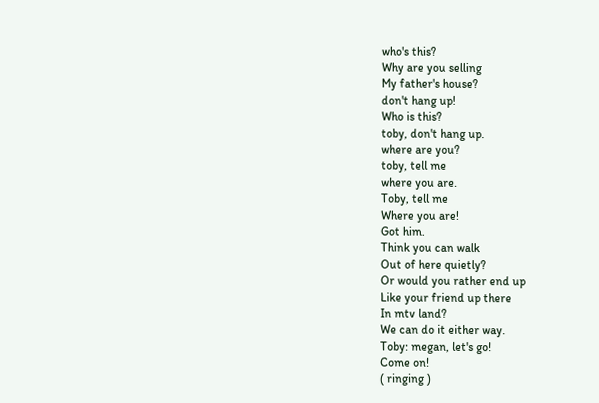who's this?
Why are you selling
My father's house?
don't hang up!
Who is this?
toby, don't hang up.
where are you?
toby, tell me
where you are.
Toby, tell me
Where you are!
Got him.
Think you can walk
Out of here quietly?
Or would you rather end up
Like your friend up there
In mtv land?
We can do it either way.
Toby: megan, let's go!
Come on!
( ringing )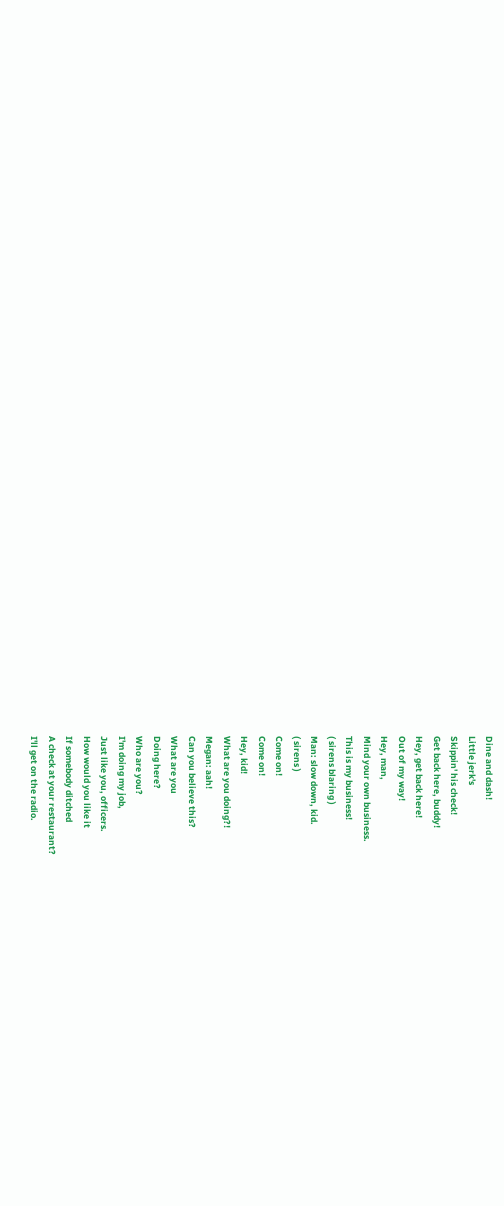Dine and dash!
Little jerk's
Skippin' his check!
Get back here, buddy!
Hey, get back here!
Out of my way!
Hey, man,
Mind your own business.
This is my business!
( sirens blaring )
Man: slow down, kid.
( sirens )
Come on!
Come on!
Hey, kid!
What are you doing?!
Megan: aah!
Can you believe this?
What are you
Doing here?
Who are you?
I'm doing my job,
Just like you, officers.
How would you like it
If somebody ditched
A check at your restaurant?
I'll get on the radio.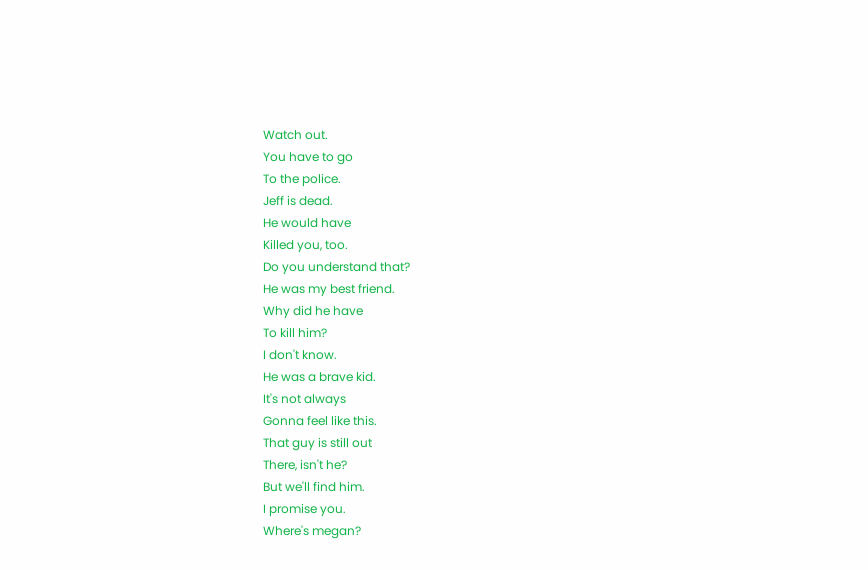Watch out.
You have to go
To the police.
Jeff is dead.
He would have
Killed you, too.
Do you understand that?
He was my best friend.
Why did he have
To kill him?
I don't know.
He was a brave kid.
It's not always
Gonna feel like this.
That guy is still out
There, isn't he?
But we'll find him.
I promise you.
Where's megan?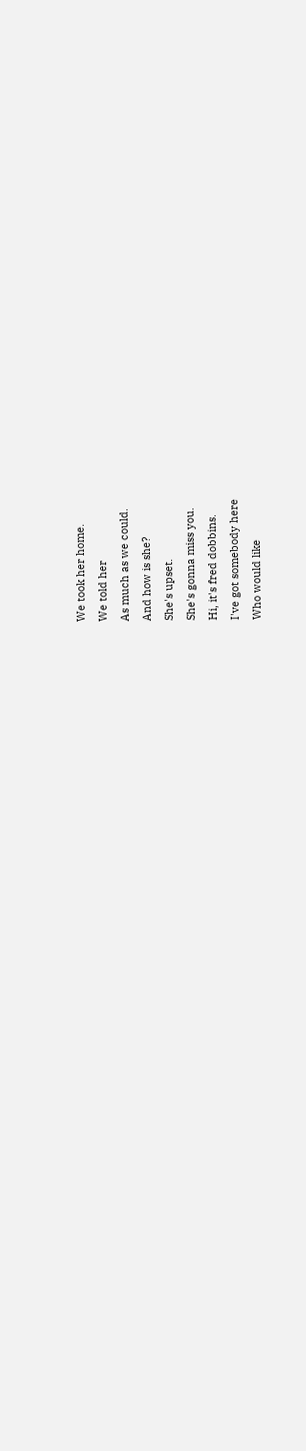We took her home.
We told her
As much as we could.
And how is she?
She's upset.
She's gonna miss you.
Hi, it's fred dobbins.
I've got somebody here
Who would like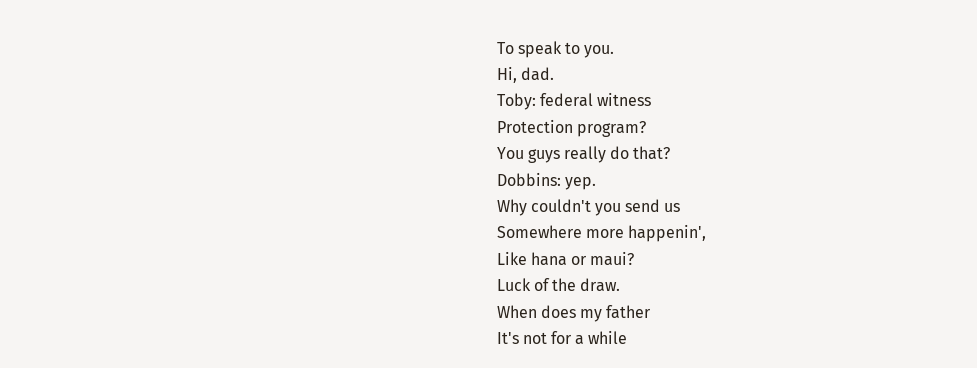To speak to you.
Hi, dad.
Toby: federal witness
Protection program?
You guys really do that?
Dobbins: yep.
Why couldn't you send us
Somewhere more happenin',
Like hana or maui?
Luck of the draw.
When does my father
It's not for a while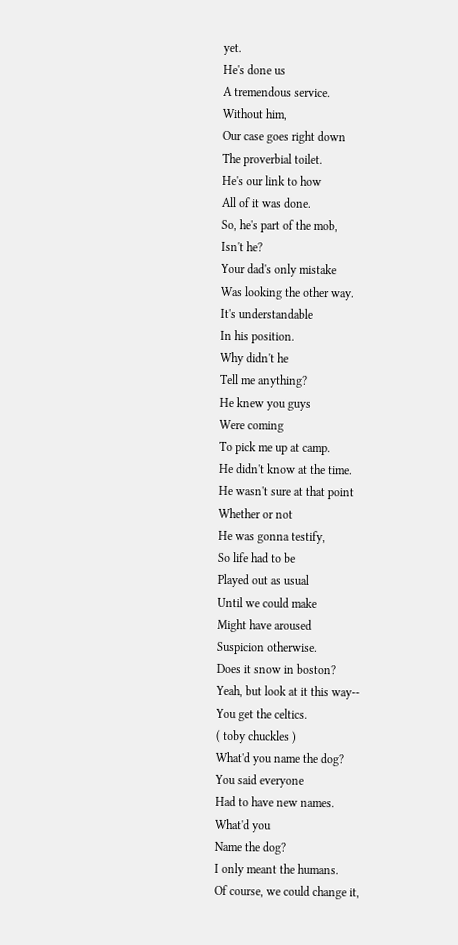yet.
He's done us
A tremendous service.
Without him,
Our case goes right down
The proverbial toilet.
He's our link to how
All of it was done.
So, he's part of the mob,
Isn't he?
Your dad's only mistake
Was looking the other way.
It's understandable
In his position.
Why didn't he
Tell me anything?
He knew you guys
Were coming
To pick me up at camp.
He didn't know at the time.
He wasn't sure at that point
Whether or not
He was gonna testify,
So life had to be
Played out as usual
Until we could make
Might have aroused
Suspicion otherwise.
Does it snow in boston?
Yeah, but look at it this way--
You get the celtics.
( toby chuckles )
What'd you name the dog?
You said everyone
Had to have new names.
What'd you
Name the dog?
I only meant the humans.
Of course, we could change it,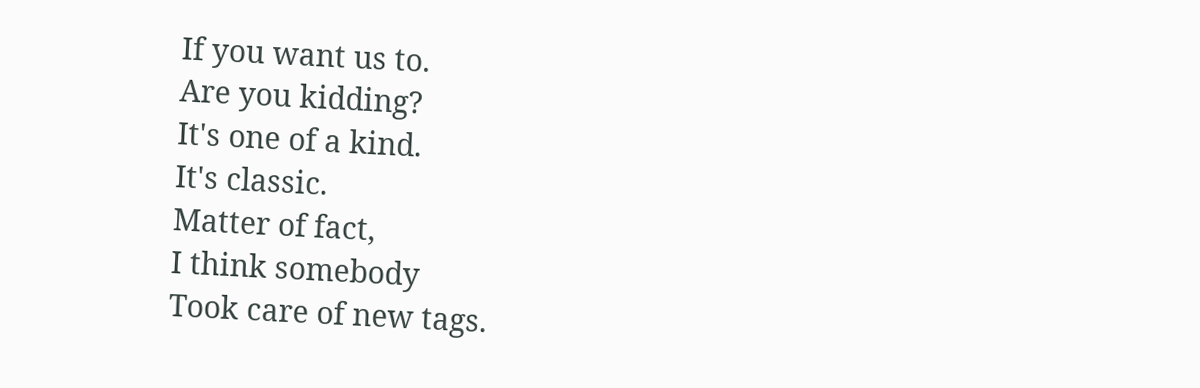If you want us to.
Are you kidding?
It's one of a kind.
It's classic.
Matter of fact,
I think somebody
Took care of new tags.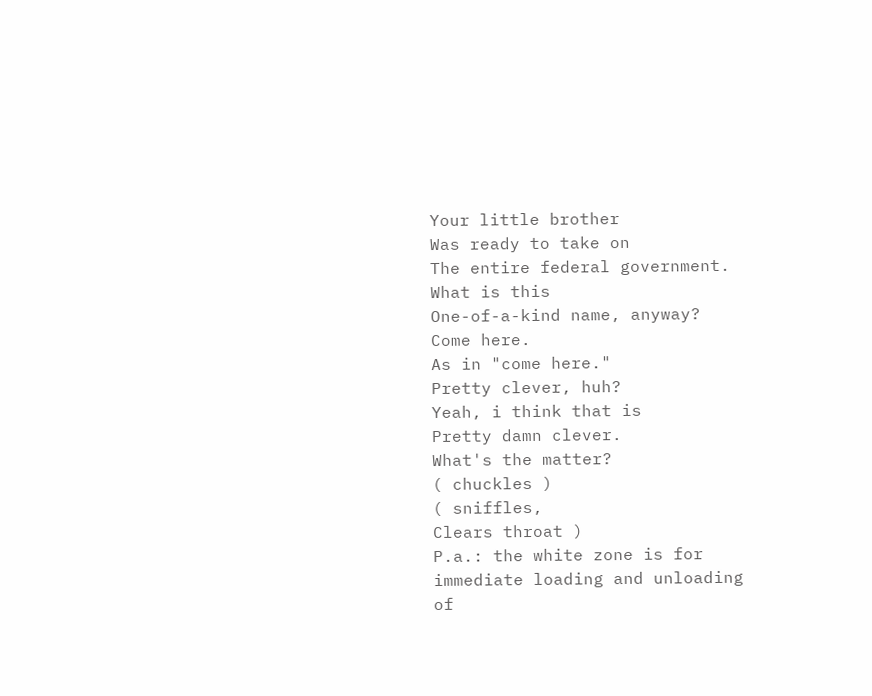Your little brother
Was ready to take on
The entire federal government.
What is this
One-of-a-kind name, anyway?
Come here.
As in "come here."
Pretty clever, huh?
Yeah, i think that is
Pretty damn clever.
What's the matter?
( chuckles )
( sniffles,
Clears throat )
P.a.: the white zone is for
immediate loading and unloading
of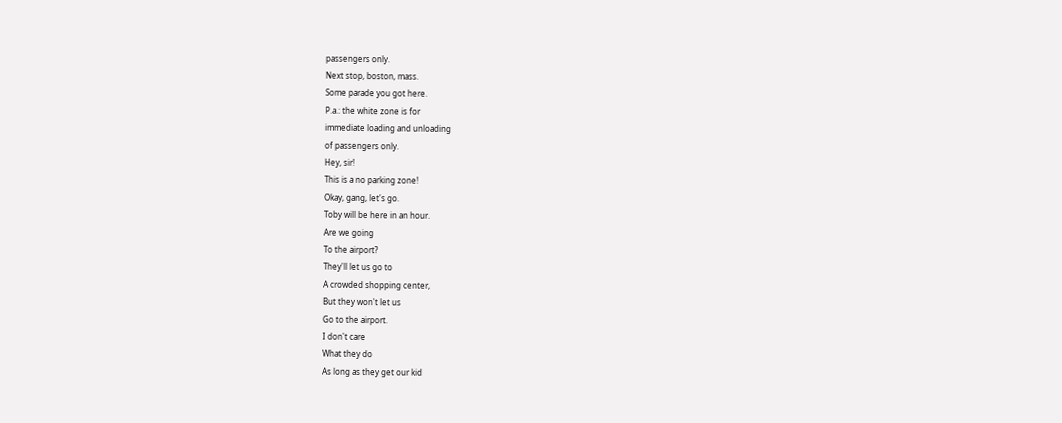passengers only.
Next stop, boston, mass.
Some parade you got here.
P.a.: the white zone is for
immediate loading and unloading
of passengers only.
Hey, sir!
This is a no parking zone!
Okay, gang, let's go.
Toby will be here in an hour.
Are we going
To the airport?
They'll let us go to
A crowded shopping center,
But they won't let us
Go to the airport.
I don't care
What they do
As long as they get our kid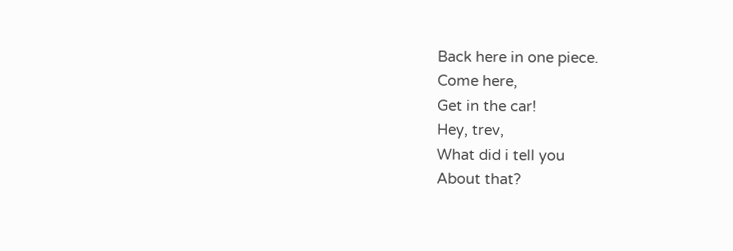Back here in one piece.
Come here,
Get in the car!
Hey, trev,
What did i tell you
About that?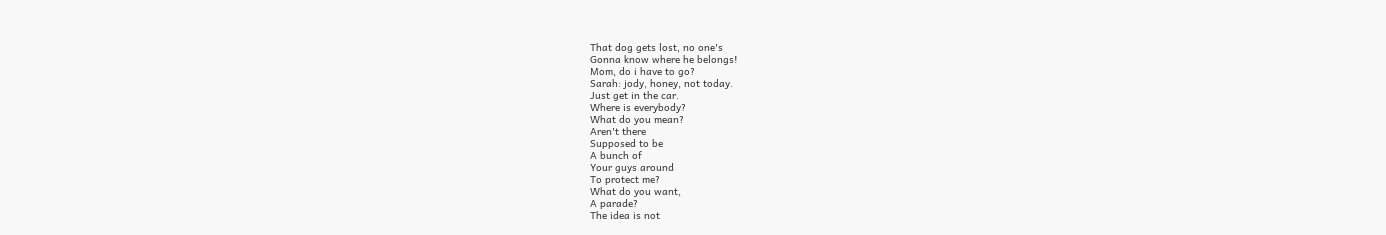That dog gets lost, no one's
Gonna know where he belongs!
Mom, do i have to go?
Sarah: jody, honey, not today.
Just get in the car.
Where is everybody?
What do you mean?
Aren't there
Supposed to be
A bunch of
Your guys around
To protect me?
What do you want,
A parade?
The idea is not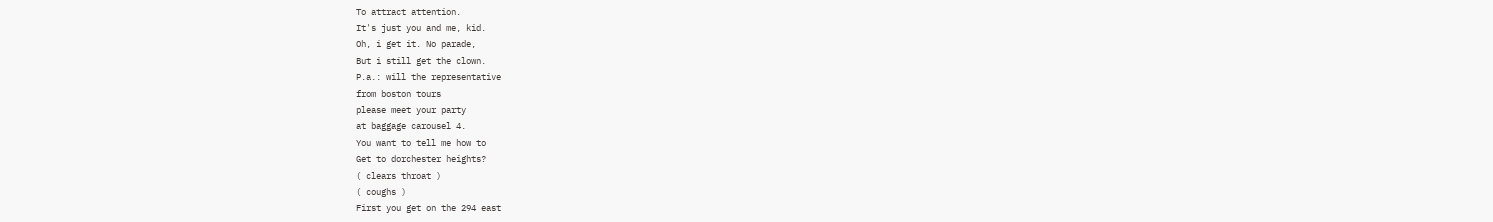To attract attention.
It's just you and me, kid.
Oh, i get it. No parade,
But i still get the clown.
P.a.: will the representative
from boston tours
please meet your party
at baggage carousel 4.
You want to tell me how to
Get to dorchester heights?
( clears throat )
( coughs )
First you get on the 294 east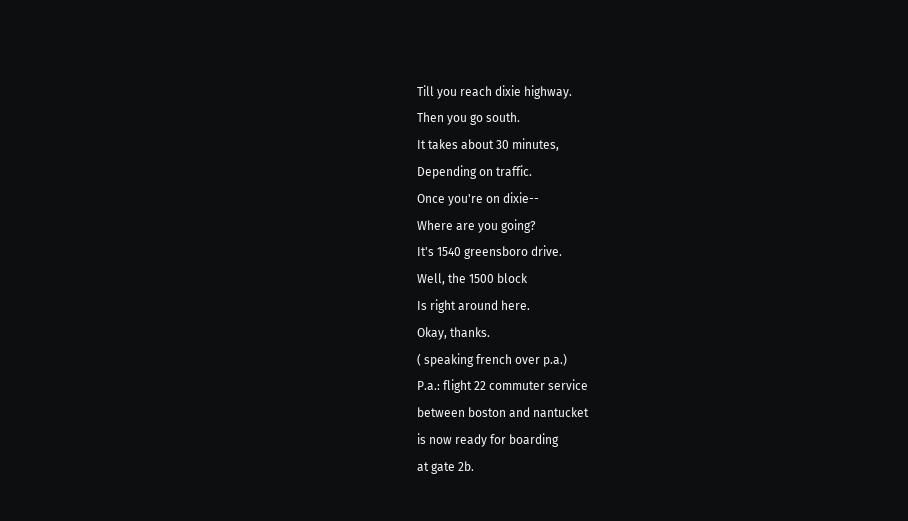Till you reach dixie highway.
Then you go south.
It takes about 30 minutes,
Depending on traffic.
Once you're on dixie--
Where are you going?
It's 1540 greensboro drive.
Well, the 1500 block
Is right around here.
Okay, thanks.
( speaking french over p.a.)
P.a.: flight 22 commuter service
between boston and nantucket
is now ready for boarding
at gate 2b.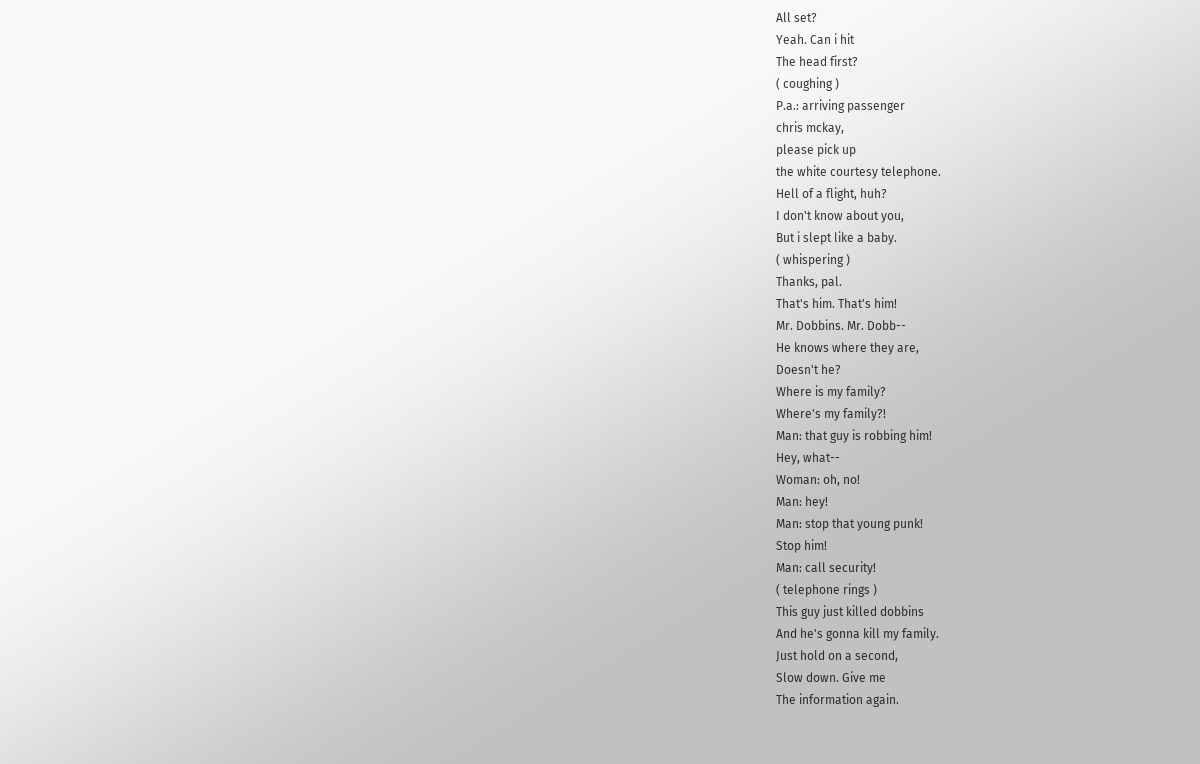All set?
Yeah. Can i hit
The head first?
( coughing )
P.a.: arriving passenger
chris mckay,
please pick up
the white courtesy telephone.
Hell of a flight, huh?
I don't know about you,
But i slept like a baby.
( whispering )
Thanks, pal.
That's him. That's him!
Mr. Dobbins. Mr. Dobb--
He knows where they are,
Doesn't he?
Where is my family?
Where's my family?!
Man: that guy is robbing him!
Hey, what--
Woman: oh, no!
Man: hey!
Man: stop that young punk!
Stop him!
Man: call security!
( telephone rings )
This guy just killed dobbins
And he's gonna kill my family.
Just hold on a second,
Slow down. Give me
The information again.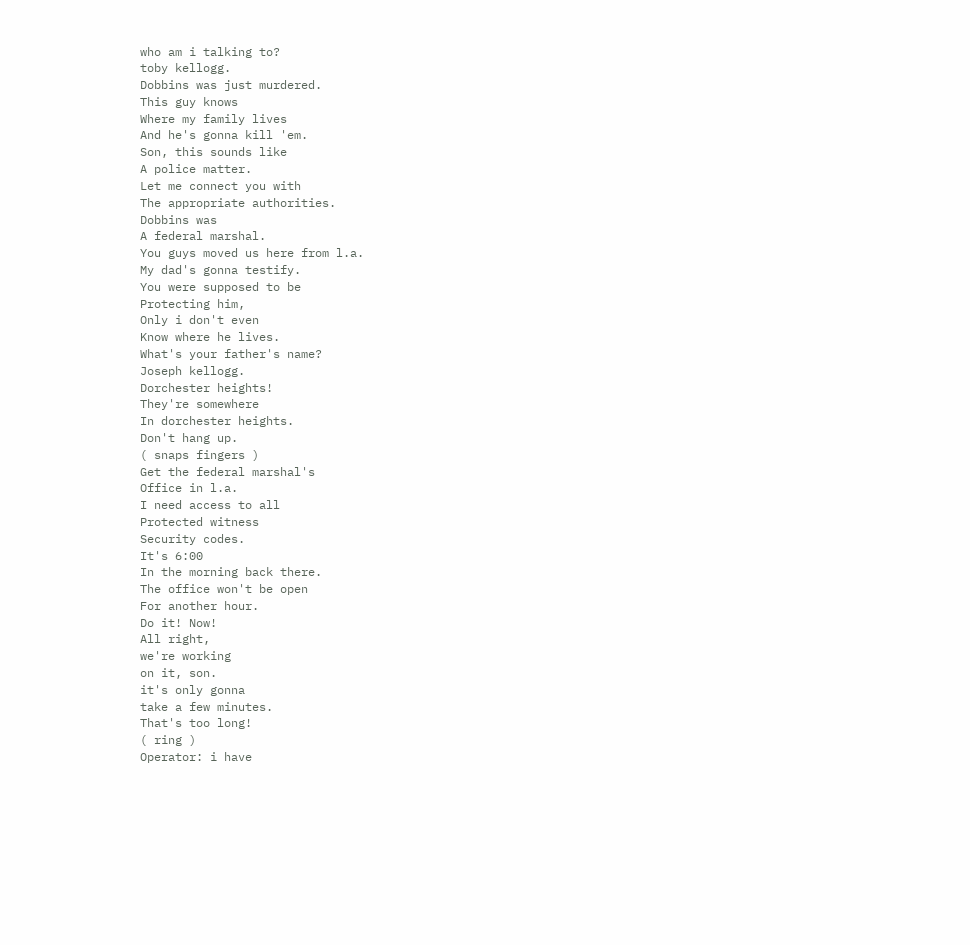who am i talking to?
toby kellogg.
Dobbins was just murdered.
This guy knows
Where my family lives
And he's gonna kill 'em.
Son, this sounds like
A police matter.
Let me connect you with
The appropriate authorities.
Dobbins was
A federal marshal.
You guys moved us here from l.a.
My dad's gonna testify.
You were supposed to be
Protecting him,
Only i don't even
Know where he lives.
What's your father's name?
Joseph kellogg.
Dorchester heights!
They're somewhere
In dorchester heights.
Don't hang up.
( snaps fingers )
Get the federal marshal's
Office in l.a.
I need access to all
Protected witness
Security codes.
It's 6:00
In the morning back there.
The office won't be open
For another hour.
Do it! Now!
All right,
we're working
on it, son.
it's only gonna
take a few minutes.
That's too long!
( ring )
Operator: i have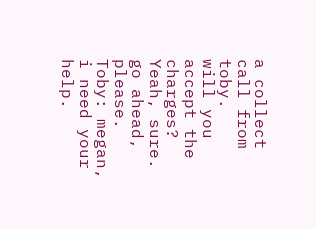a collect call from toby.
will you accept the charges?
Yeah, sure.
go ahead, please.
Toby: megan,
i need your help.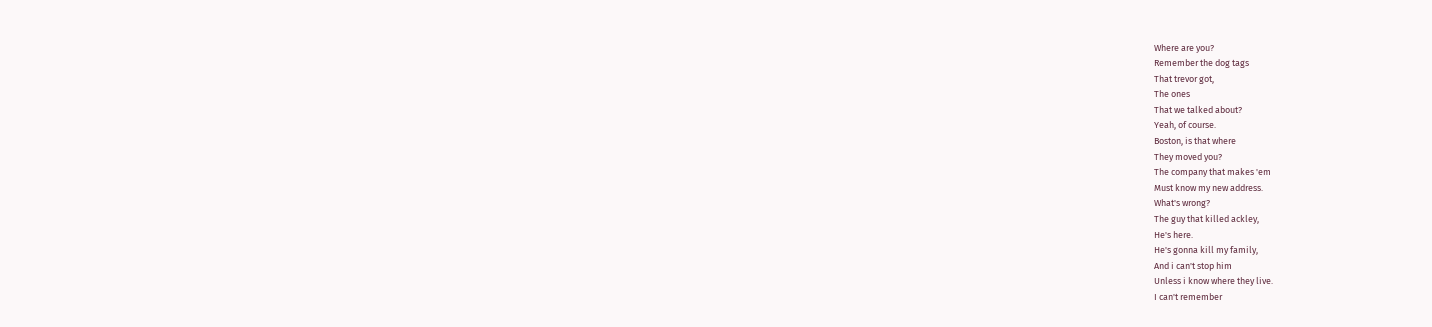Where are you?
Remember the dog tags
That trevor got,
The ones
That we talked about?
Yeah, of course.
Boston, is that where
They moved you?
The company that makes 'em
Must know my new address.
What's wrong?
The guy that killed ackley,
He's here.
He's gonna kill my family,
And i can't stop him
Unless i know where they live.
I can't remember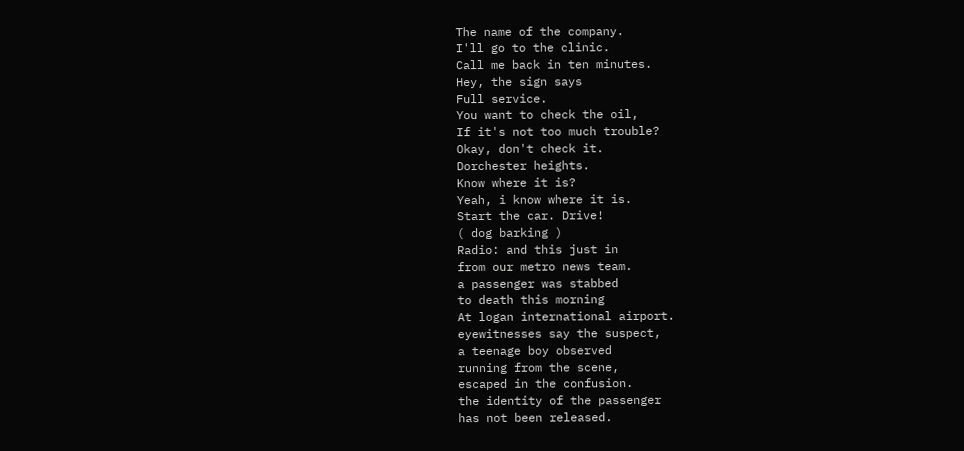The name of the company.
I'll go to the clinic.
Call me back in ten minutes.
Hey, the sign says
Full service.
You want to check the oil,
If it's not too much trouble?
Okay, don't check it.
Dorchester heights.
Know where it is?
Yeah, i know where it is.
Start the car. Drive!
( dog barking )
Radio: and this just in
from our metro news team.
a passenger was stabbed
to death this morning
At logan international airport.
eyewitnesses say the suspect,
a teenage boy observed
running from the scene,
escaped in the confusion.
the identity of the passenger
has not been released.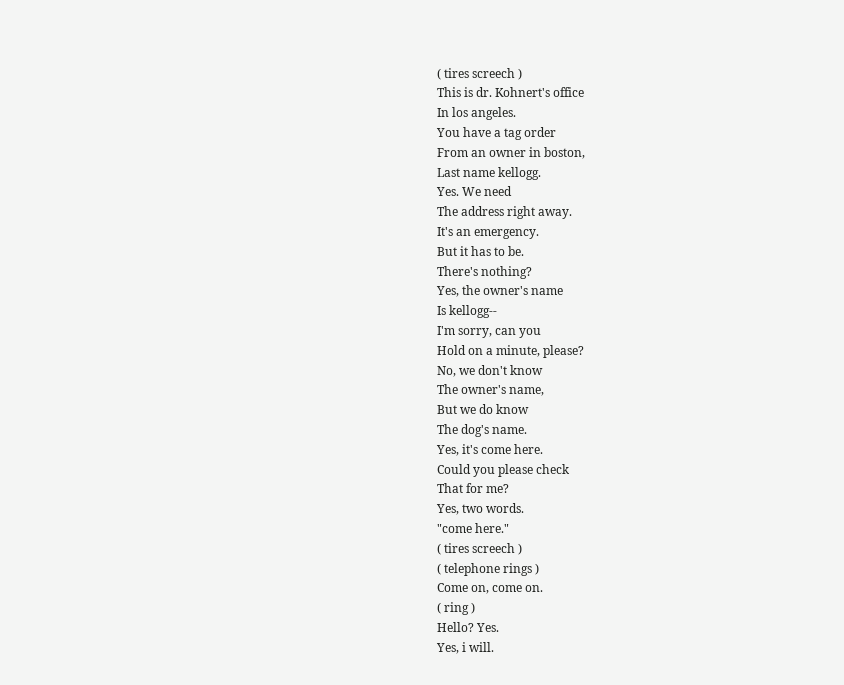( tires screech )
This is dr. Kohnert's office
In los angeles.
You have a tag order
From an owner in boston,
Last name kellogg.
Yes. We need
The address right away.
It's an emergency.
But it has to be.
There's nothing?
Yes, the owner's name
Is kellogg--
I'm sorry, can you
Hold on a minute, please?
No, we don't know
The owner's name,
But we do know
The dog's name.
Yes, it's come here.
Could you please check
That for me?
Yes, two words.
"come here."
( tires screech )
( telephone rings )
Come on, come on.
( ring )
Hello? Yes.
Yes, i will.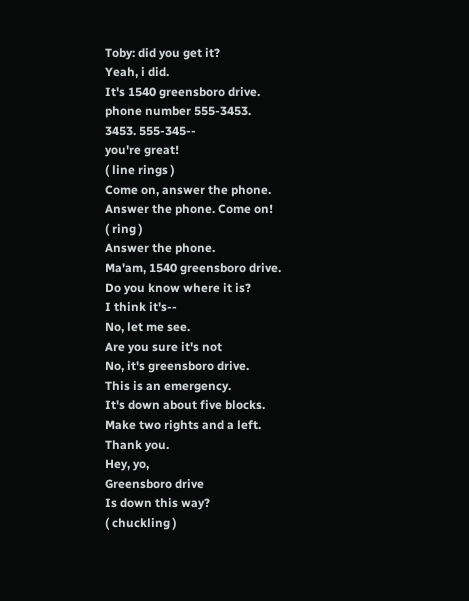Toby: did you get it?
Yeah, i did.
It's 1540 greensboro drive.
phone number 555-3453.
3453. 555-345--
you're great!
( line rings )
Come on, answer the phone.
Answer the phone. Come on!
( ring )
Answer the phone.
Ma'am, 1540 greensboro drive.
Do you know where it is?
I think it's--
No, let me see.
Are you sure it's not
No, it's greensboro drive.
This is an emergency.
It's down about five blocks.
Make two rights and a left.
Thank you.
Hey, yo,
Greensboro drive
Is down this way?
( chuckling )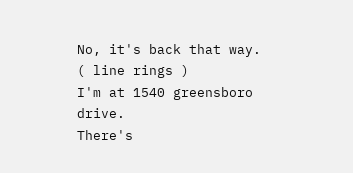No, it's back that way.
( line rings )
I'm at 1540 greensboro drive.
There's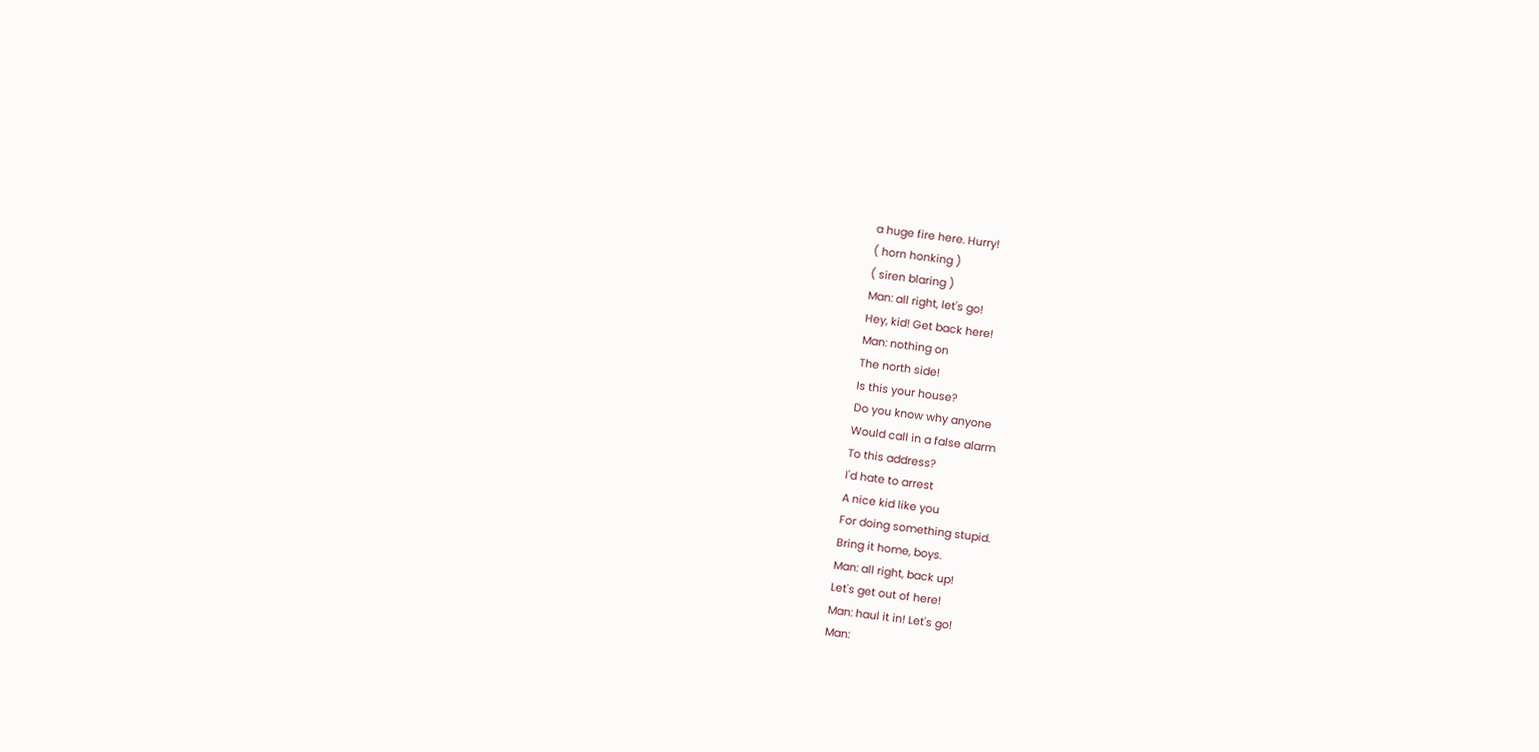a huge fire here. Hurry!
( horn honking )
( siren blaring )
Man: all right, let's go!
Hey, kid! Get back here!
Man: nothing on
The north side!
Is this your house?
Do you know why anyone
Would call in a false alarm
To this address?
I'd hate to arrest
A nice kid like you
For doing something stupid.
Bring it home, boys.
Man: all right, back up!
Let's get out of here!
Man: haul it in! Let's go!
Man: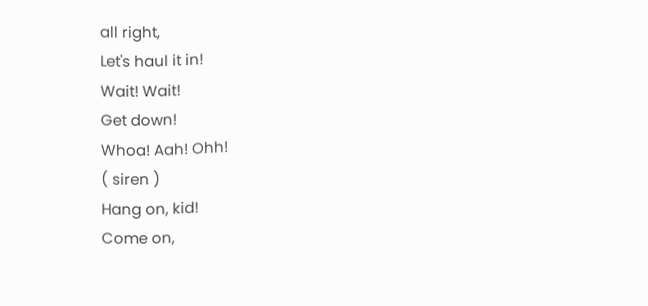all right,
Let's haul it in!
Wait! Wait!
Get down!
Whoa! Aah! Ohh!
( siren )
Hang on, kid!
Come on,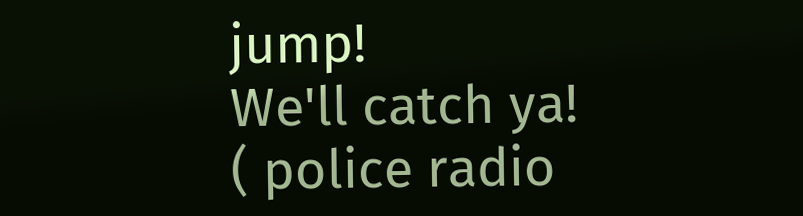jump!
We'll catch ya!
( police radio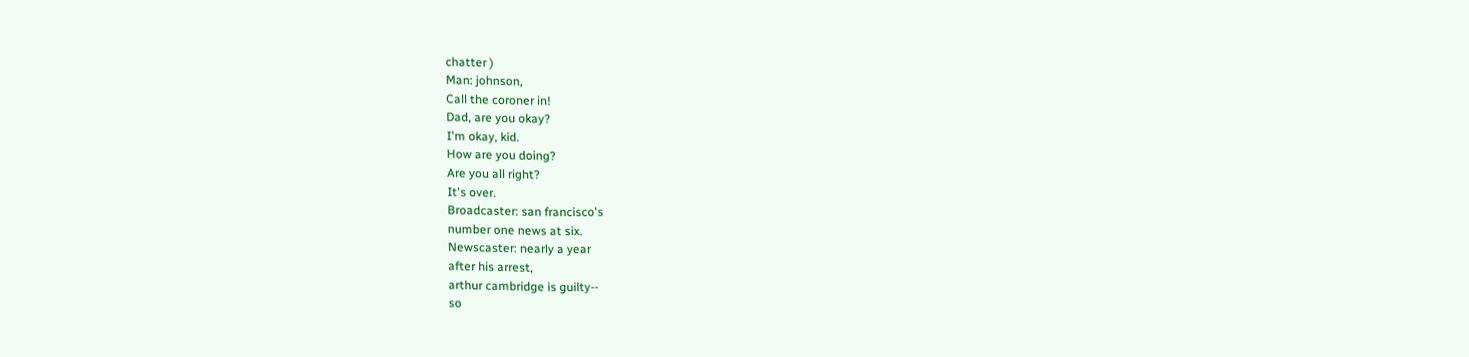chatter )
Man: johnson,
Call the coroner in!
Dad, are you okay?
I'm okay, kid.
How are you doing?
Are you all right?
It's over.
Broadcaster: san francisco's
number one news at six.
Newscaster: nearly a year
after his arrest,
arthur cambridge is guilty--
so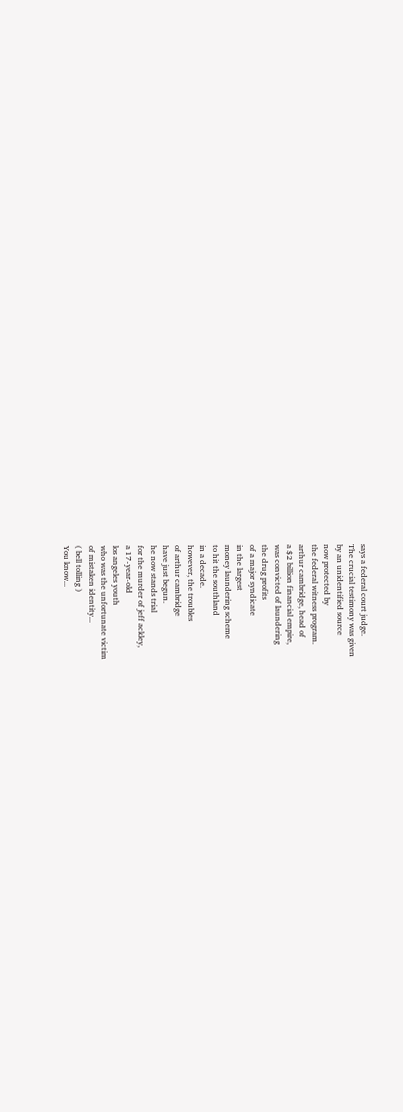says a federal court judge.
The crucial testimony was given
by an unidentified source
now protected by
the federal witness program.
arthur cambridge, head of
a $2 billion financial empire,
was convicted of laundering
the drug profits
of a major syndicate
in the largest
money laundering scheme
to hit the southland
in a decade.
however, the troubles
of arthur cambridge
have just begun.
he now stands trial
for the murder of jeff ackley,
a 17-year-old
los angeles youth
who was the unfortunate victim
of mistaken identity...
( bell tolling )
You know...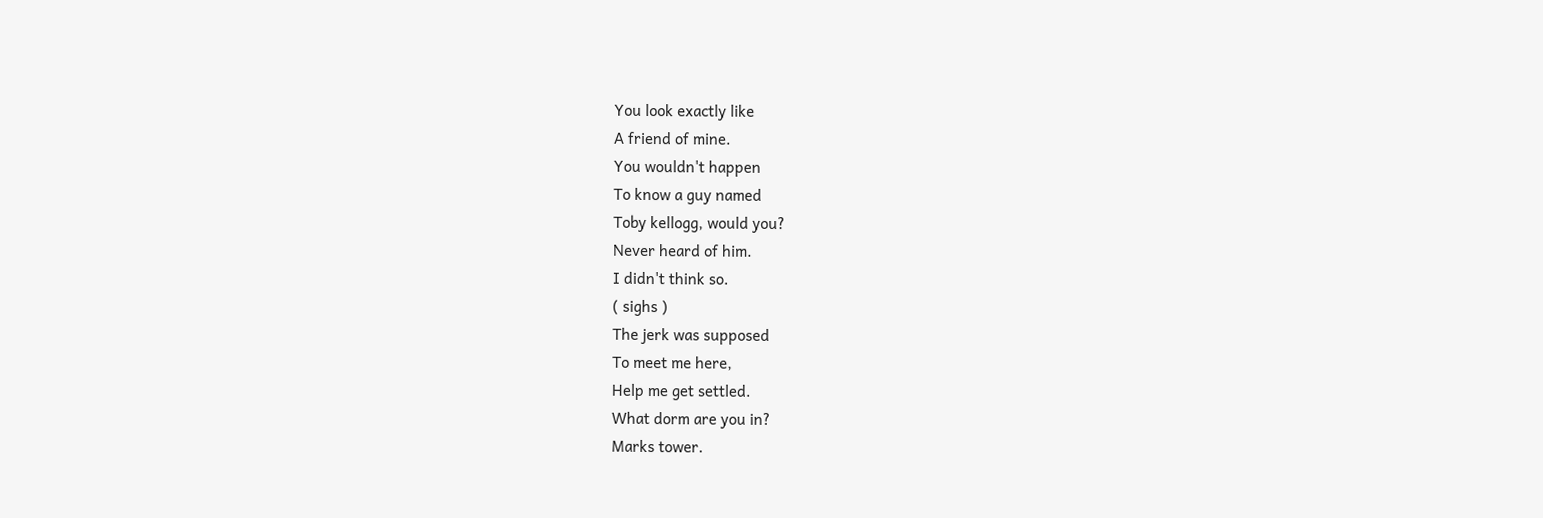You look exactly like
A friend of mine.
You wouldn't happen
To know a guy named
Toby kellogg, would you?
Never heard of him.
I didn't think so.
( sighs )
The jerk was supposed
To meet me here,
Help me get settled.
What dorm are you in?
Marks tower.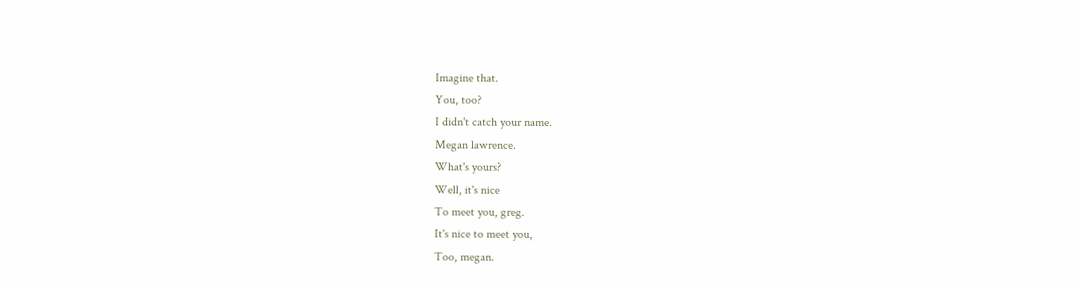Imagine that.
You, too?
I didn't catch your name.
Megan lawrence.
What's yours?
Well, it's nice
To meet you, greg.
It's nice to meet you,
Too, megan.